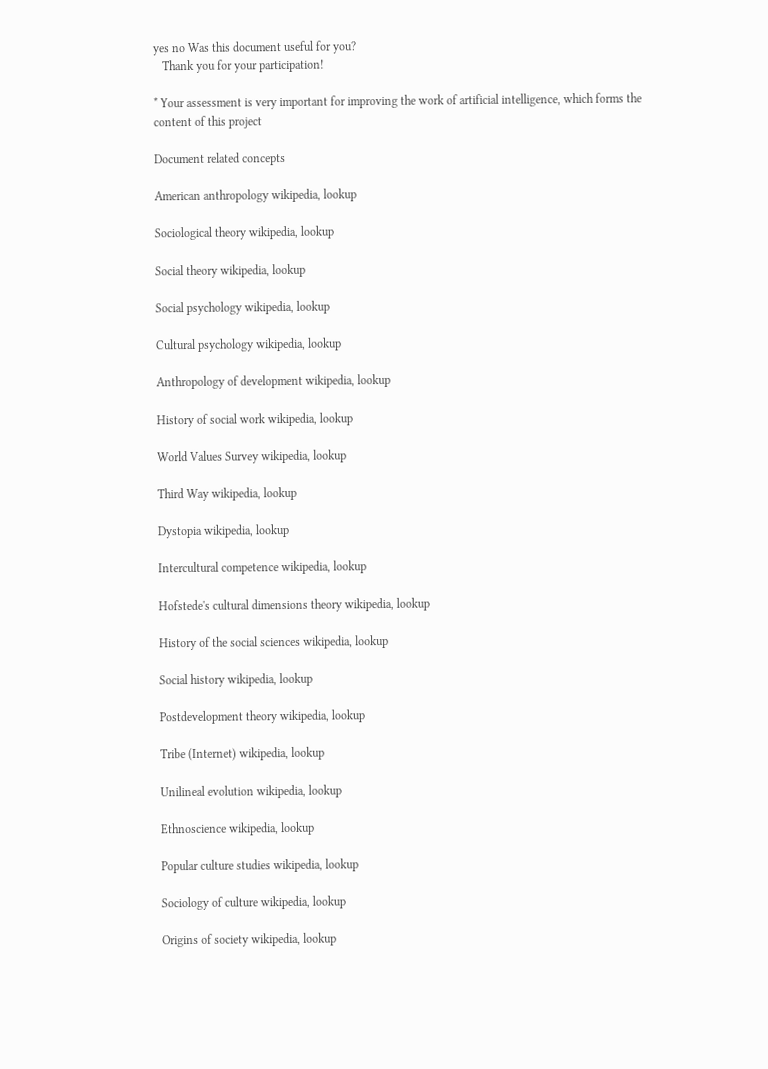yes no Was this document useful for you?
   Thank you for your participation!

* Your assessment is very important for improving the work of artificial intelligence, which forms the content of this project

Document related concepts

American anthropology wikipedia, lookup

Sociological theory wikipedia, lookup

Social theory wikipedia, lookup

Social psychology wikipedia, lookup

Cultural psychology wikipedia, lookup

Anthropology of development wikipedia, lookup

History of social work wikipedia, lookup

World Values Survey wikipedia, lookup

Third Way wikipedia, lookup

Dystopia wikipedia, lookup

Intercultural competence wikipedia, lookup

Hofstede's cultural dimensions theory wikipedia, lookup

History of the social sciences wikipedia, lookup

Social history wikipedia, lookup

Postdevelopment theory wikipedia, lookup

Tribe (Internet) wikipedia, lookup

Unilineal evolution wikipedia, lookup

Ethnoscience wikipedia, lookup

Popular culture studies wikipedia, lookup

Sociology of culture wikipedia, lookup

Origins of society wikipedia, lookup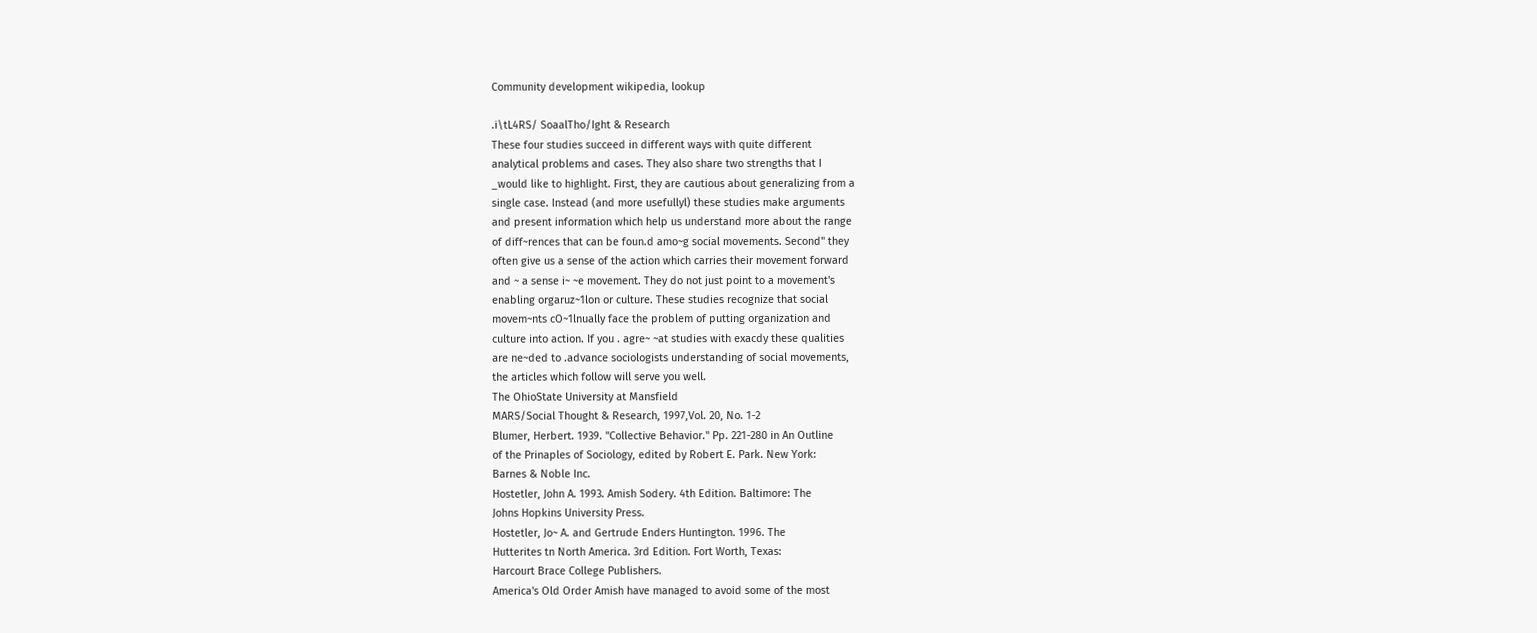Community development wikipedia, lookup

.i\tL4RS/ SoaalTho/Ight & Research
These four studies succeed in different ways with quite different
analytical problems and cases. They also share two strengths that I
_would like to highlight. First, they are cautious about generalizing from a
single case. Instead (and more usefullyl) these studies make arguments
and present information which help us understand more about the range
of diff~rences that can be foun.d amo~g social movements. Second" they
often give us a sense of the action which carries their movement forward
and ~ a sense i~ ~e movement. They do not just point to a movement's
enabling orgaruz~1lon or culture. These studies recognize that social
movem~nts cO~1lnually face the problem of putting organization and
culture into action. If you . agre~ ~at studies with exacdy these qualities
are ne~ded to .advance sociologists understanding of social movements,
the articles which follow will serve you well.
The OhioState University at Mansfield
MARS/Social Thought & Research, 1997,Vol. 20, No. 1-2
Blumer, Herbert. 1939. "Collective Behavior." Pp. 221-280 in An Outline
of the Prinaples of Sociology, edited by Robert E. Park. New York:
Barnes & Noble Inc.
Hostetler, John A. 1993. Amish Sodery. 4th Edition. Baltimore: The
Johns Hopkins University Press.
Hostetler, Jo~ A. and Gertrude Enders Huntington. 1996. The
Hutterites tn North America. 3rd Edition. Fort Worth, Texas:
Harcourt Brace College Publishers.
America's Old Order Amish have managed to avoid some of the most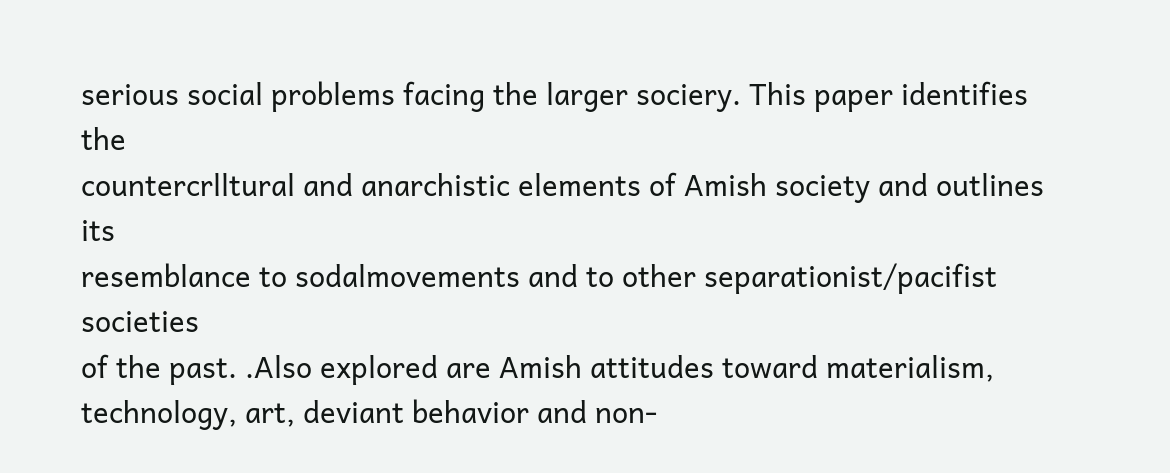serious social problems facing the larger sociery. This paper identifies the
countercrlltural and anarchistic elements of Amish society and outlines its
resemblance to sodalmovements and to other separationist/pacifist societies
of the past. .Also explored are Amish attitudes toward materialism,
technology, art, deviant behavior and non-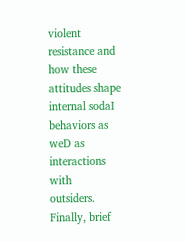violent resistance and how these
attitudes shape internal sodaI behaviors as weD as interactions with
outsiders. Finally, brief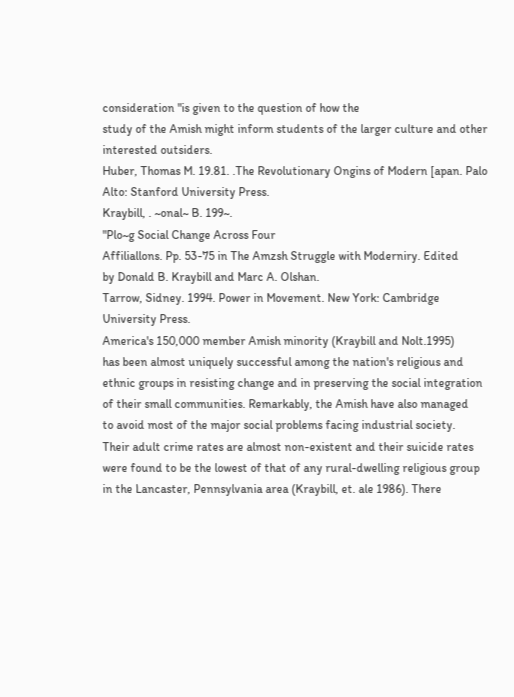consideration "is given to the question of how the
study of the Amish might inform students of the larger culture and other
interested outsiders.
Huber, Thomas M. 19.81. .The Revolutionary Ongins of Modern [apan. Palo
Alto: Stanford University Press.
Kraybill, . ~onal~ B. 199~.
"Plo~g Social Change Across Four
Affiliallons. Pp. 53-75 in The Amzsh Struggle with Moderniry. Edited
by Donald B. Kraybill and Marc A. Olshan.
Tarrow, Sidney. 1994. Power in Movement. New York: Cambridge
University Press.
America's 150,000 member Amish minority (Kraybill and Nolt.1995)
has been almost uniquely successful among the nation's religious and
ethnic groups in resisting change and in preserving the social integration
of their small communities. Remarkably, the Amish have also managed
to avoid most of the major social problems facing industrial society.
Their adult crime rates are almost non-existent and their suicide rates
were found to be the lowest of that of any rural-dwelling religious group
in the Lancaster, Pennsylvania area (Kraybill, et. ale 1986). There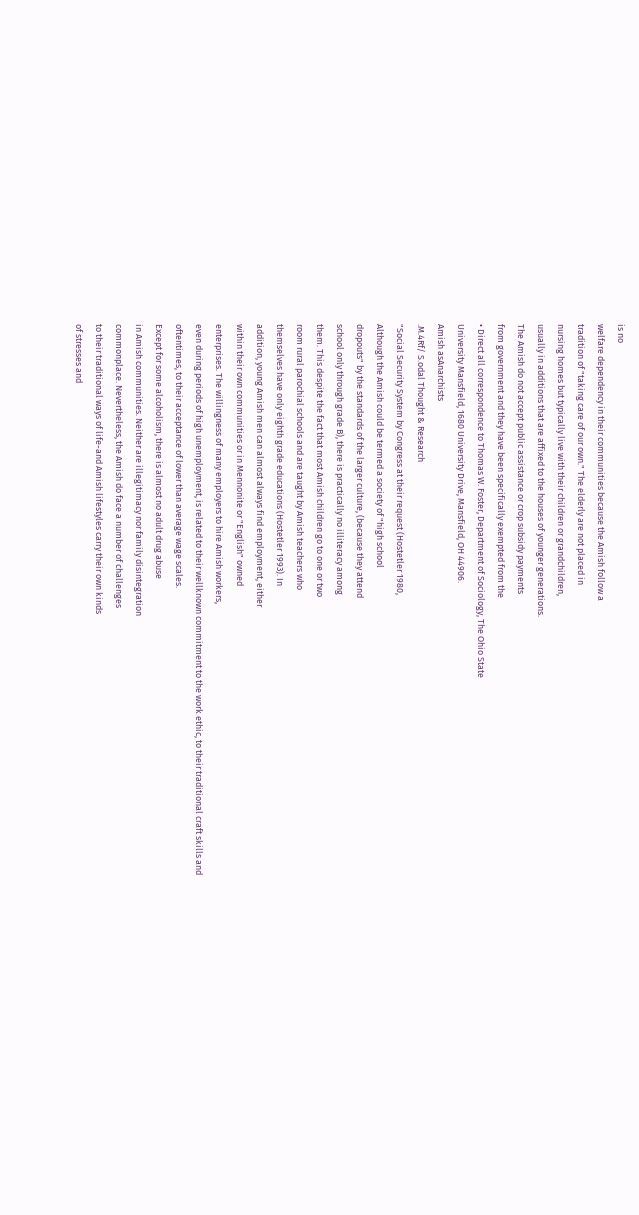is no
welfare dependency in their communities because the Amish follow a
tradition of "taking care of our own." The elderly are not placed in
nursing homes but typically live with their children or grandchildren,
usually in additions that are affixed to the houses of younger generations.
The Amish do not accept public assistance or crop subsidy payments
from government and they have been specifically exempted from the
• Direct all correspondence to Thomas W. Foster, Department of Sociology, The Ohio State
University Mansfield, 1680 University Drive, Mansfield, OH 44906.
Amish asAnarchists
.M.4Rf/ S.odal Thought & Research
"Social Security System by Congress at their request (Hostetler 1980,
Although the Amish could be termed a society of "high school
dropouts" by the standards of the larger culture, (because they attend
school only through grade B), there is practically no illiteracy among
them. This despite the fact that most Amish children go to one or two
room rural parochial schools and are taught by Amish teachers who
themselves have only eighth grade educations (Hostetler 1993). In
addition, young Amish men can almost always find employment, either
within their own communities or in Mennonite or "English" owned
enterprises. The willingness of many employers to hire Amish workers,
even during periods of high unemployment, is related to their wellknown commitment to the work ethic, to their traditional craft skills and
oftentimes, to their acceptance of lower than average wage scales.
Except for some alcoholism, there is almost no adult drug abuse
in Amish communities. Neither are illegitimacy nor family disintegration
commonplace. Nevertheless, the Amish do face a number of challenges
to their traditional ways of life-and Amish lifestyles carry their own kinds
of stresses and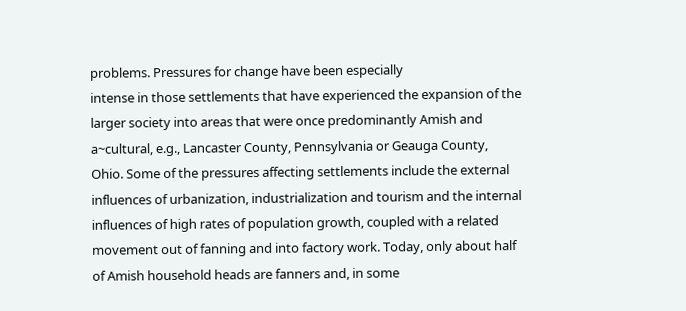problems. Pressures for change have been especially
intense in those settlements that have experienced the expansion of the
larger society into areas that were once predominantly Amish and
a~cultural, e.g., Lancaster County, Pennsylvania or Geauga County,
Ohio. Some of the pressures affecting settlements include the external
influences of urbanization, industrialization and tourism and the internal
influences of high rates of population growth, coupled with a related
movement out of fanning and into factory work. Today, only about half
of Amish household heads are fanners and, in some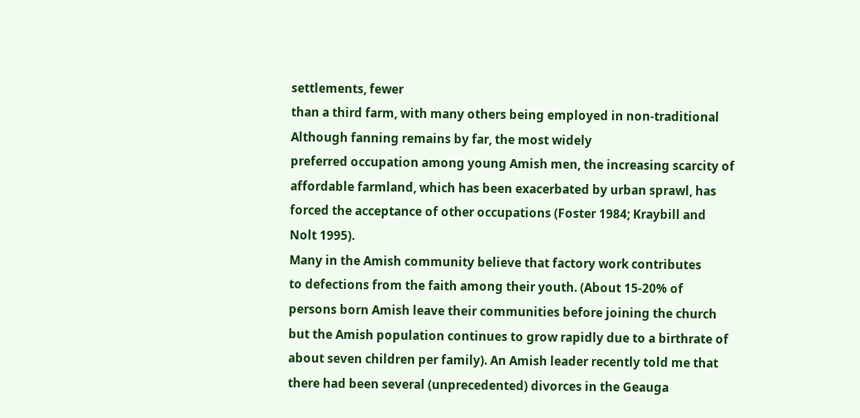settlements, fewer
than a third farm, with many others being employed in non-traditional
Although fanning remains by far, the most widely
preferred occupation among young Amish men, the increasing scarcity of
affordable farmland, which has been exacerbated by urban sprawl, has
forced the acceptance of other occupations (Foster 1984; Kraybill and
Nolt 1995).
Many in the Amish community believe that factory work contributes
to defections from the faith among their youth. (About 15-20% of
persons born Amish leave their communities before joining the church
but the Amish population continues to grow rapidly due to a birthrate of
about seven children per family). An Amish leader recently told me that
there had been several (unprecedented) divorces in the Geauga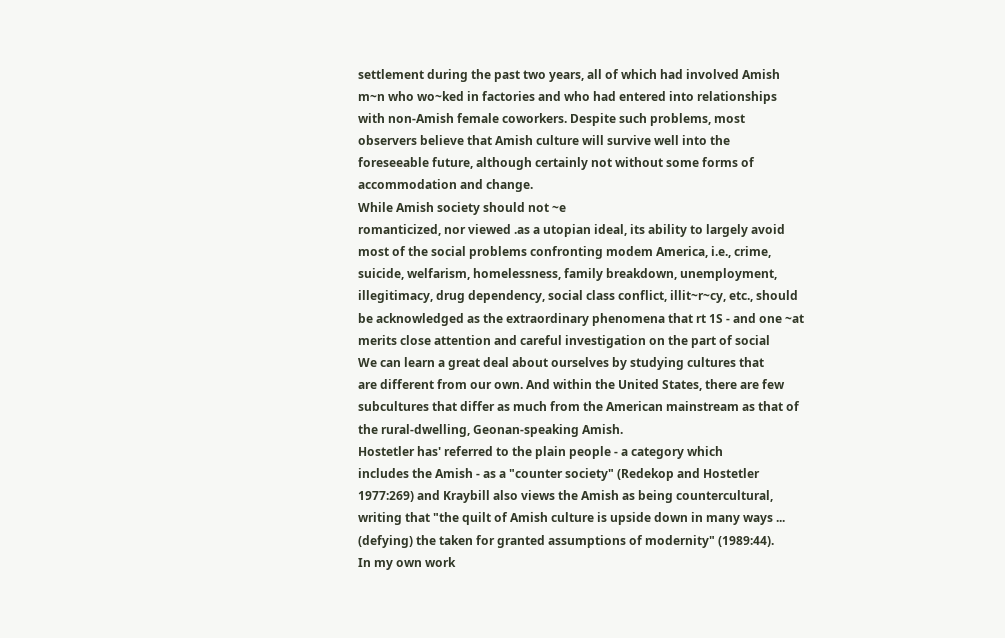settlement during the past two years, all of which had involved Amish
m~n who wo~ked in factories and who had entered into relationships
with non-Amish female coworkers. Despite such problems, most
observers believe that Amish culture will survive well into the
foreseeable future, although certainly not without some forms of
accommodation and change.
While Amish society should not ~e
romanticized, nor viewed .as a utopian ideal, its ability to largely avoid
most of the social problems confronting modem America, i.e., crime,
suicide, welfarism, homelessness, family breakdown, unemployment,
illegitimacy, drug dependency, social class conflict, illit~r~cy, etc., should
be acknowledged as the extraordinary phenomena that rt 1S - and one ~at
merits close attention and careful investigation on the part of social
We can learn a great deal about ourselves by studying cultures that
are different from our own. And within the United States, there are few
subcultures that differ as much from the American mainstream as that of
the rural-dwelling, Geonan-speaking Amish.
Hostetler has' referred to the plain people - a category which
includes the Amish - as a "counter society" (Redekop and Hostetler
1977:269) and Kraybill also views the Amish as being countercultural,
writing that "the quilt of Amish culture is upside down in many ways ...
(defying) the taken for granted assumptions of modernity" (1989:44).
In my own work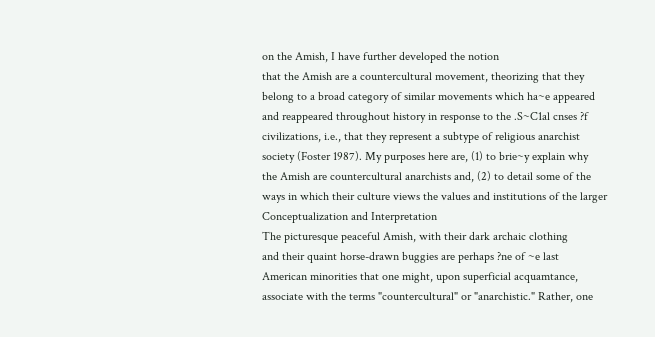on the Amish, I have further developed the notion
that the Amish are a countercultural movement, theorizing that they
belong to a broad category of similar movements which ha~e appeared
and reappeared throughout history in response to the .S~C1al cnses ?f
civilizations, i.e., that they represent a subtype of religious anarchist
society (Foster 1987). My purposes here are, (1) to brie~y explain why
the Amish are countercultural anarchists and, (2) to detail some of the
ways in which their culture views the values and institutions of the larger
Conceptualization and Interpretation
The picturesque peaceful Amish, with their dark archaic clothing
and their quaint horse-drawn buggies are perhaps ?ne of ~e last
American minorities that one might, upon superficial acquamtance,
associate with the terms "countercultural" or "anarchistic." Rather, one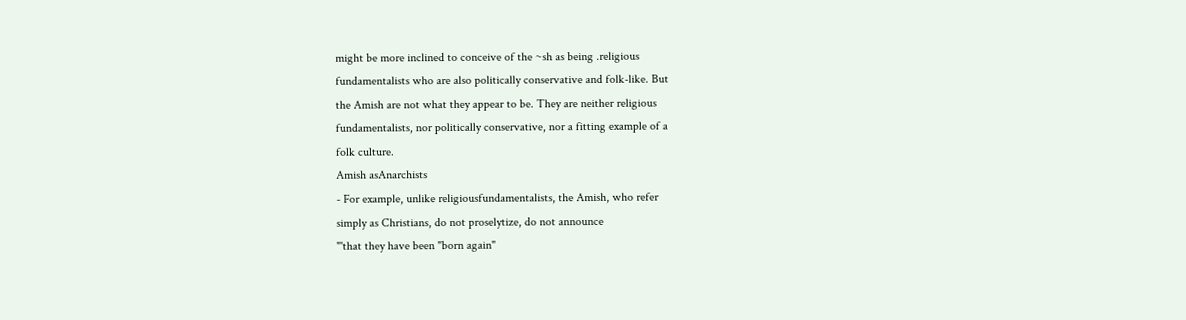might be more inclined to conceive of the ~sh as being .religious
fundamentalists who are also politically conservative and folk-like. But
the Amish are not what they appear to be. They are neither religious
fundamentalists, nor politically conservative, nor a fitting example of a
folk culture.
Amish asAnarchists
- For example, unlike religiousfundamentalists, the Amish, who refer
simply as Christians, do not proselytize, do not announce
"'that they have been "born again"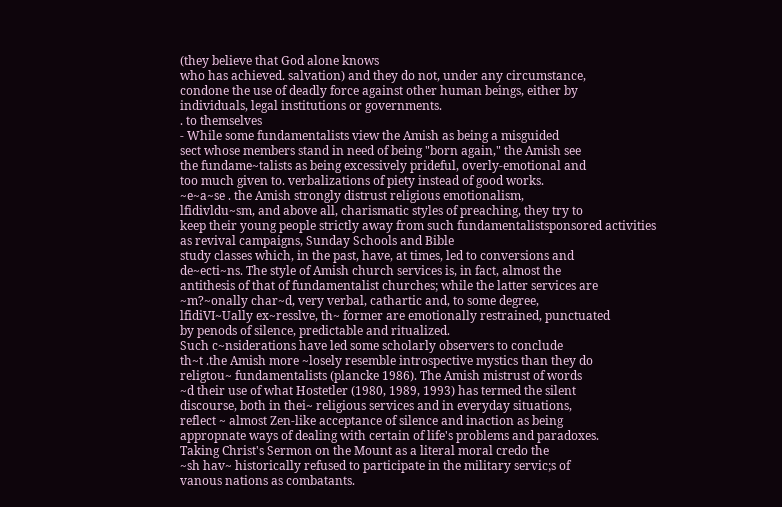(they believe that God alone knows
who has achieved. salvation) and they do not, under any circumstance,
condone the use of deadly force against other human beings, either by
individuals, legal institutions or governments.
. to themselves
- While some fundamentalists view the Amish as being a misguided
sect whose members stand in need of being "born again," the Amish see
the fundame~talists as being excessively prideful, overly-emotional and
too much given to. verbalizations of piety instead of good works.
~e~a~se . the Amish strongly distrust religious emotionalism,
lfidivldu~sm, and above all, charismatic styles of preaching, they try to
keep their young people strictly away from such fundamentalistsponsored activities as revival campaigns, Sunday Schools and Bible
study classes which, in the past, have, at times, led to conversions and
de~ecti~ns. The style of Amish church services is, in fact, almost the
antithesis of that of fundamentalist churches; while the latter services are
~m?~onally char~d, very verbal, cathartic and, to some degree,
lfidiVI~Ually ex~resslve, th~ former are emotionally restrained, punctuated
by penods of silence, predictable and ritualized.
Such c~nsiderations have led some scholarly observers to conclude
th~t .the Amish more ~losely resemble introspective mystics than they do
religtou~ fundamentalists (plancke 1986). The Amish mistrust of words
~d their use of what Hostetler (1980, 1989, 1993) has termed the silent
discourse, both in thei~ religious services and in everyday situations,
reflect ~ almost Zen-like acceptance of silence and inaction as being
appropnate ways of dealing with certain of life's problems and paradoxes.
Taking Christ's Sermon on the Mount as a literal moral credo the
~sh hav~ historically refused to participate in the military servic;s of
vanous nations as combatants.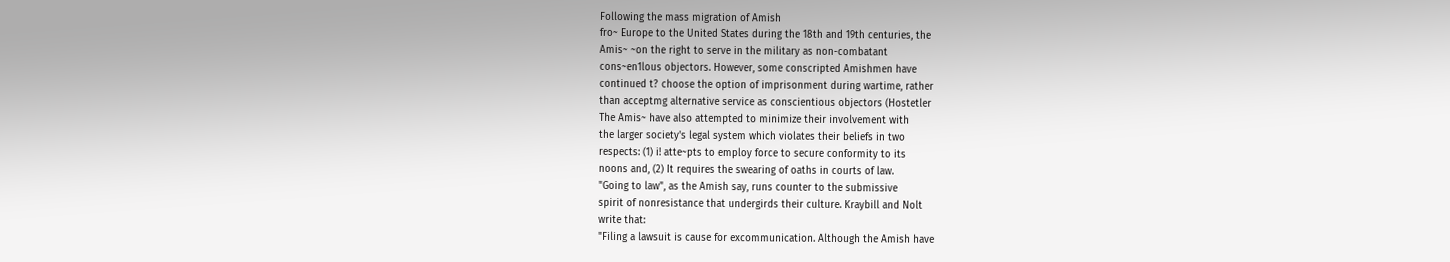Following the mass migration of Amish
fro~ Europe to the United States during the 18th and 19th centuries, the
Amis~ ~on the right to serve in the military as non-combatant
cons~en1lous objectors. However, some conscripted Amishmen have
continued t? choose the option of imprisonment during wartime, rather
than acceptmg alternative service as conscientious objectors (Hostetler
The Amis~ have also attempted to minimize their involvement with
the larger society's legal system which violates their beliefs in two
respects: (1) i! atte~pts to employ force to secure conformity to its
noons and, (2) It requires the swearing of oaths in courts of law.
"Going to law", as the Amish say, runs counter to the submissive
spirit of nonresistance that undergirds their culture. Kraybill and Nolt
write that:
"Filing a lawsuit is cause for excommunication. Although the Amish have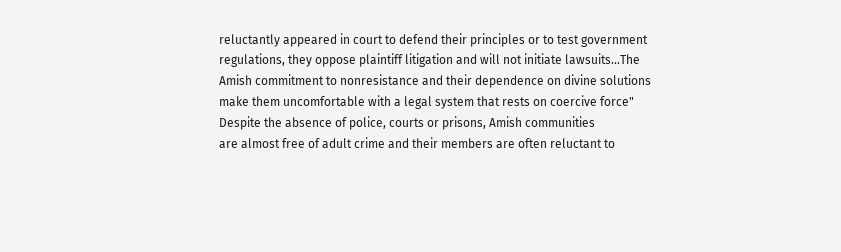reluctantly appeared in court to defend their principles or to test government
regulations, they oppose plaintiff litigation and will not initiate lawsuits...The
Amish commitment to nonresistance and their dependence on divine solutions
make them uncomfortable with a legal system that rests on coercive force"
Despite the absence of police, courts or prisons, Amish communities
are almost free of adult crime and their members are often reluctant to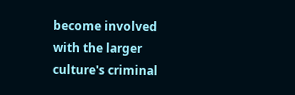become involved with the larger culture's criminal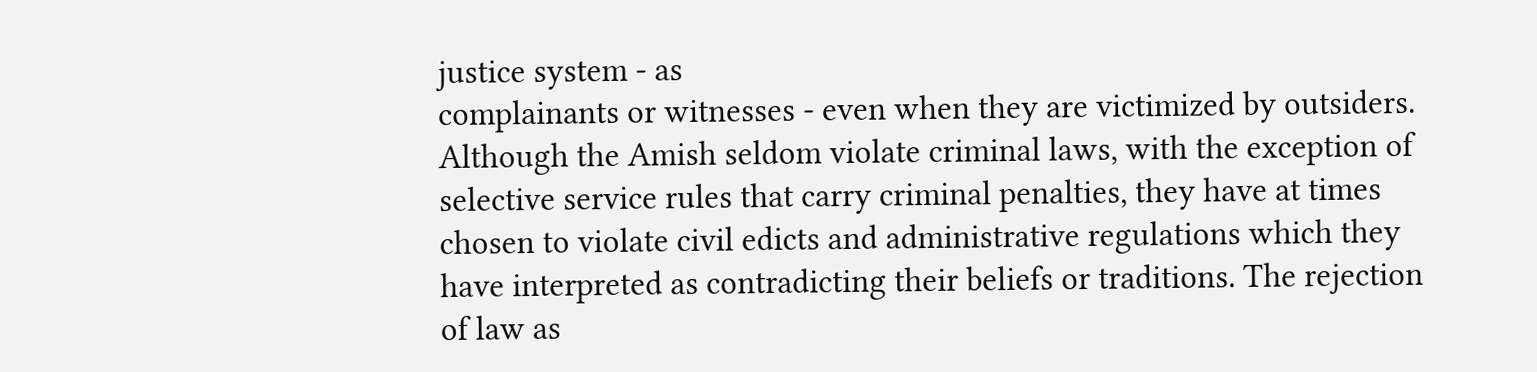justice system - as
complainants or witnesses - even when they are victimized by outsiders.
Although the Amish seldom violate criminal laws, with the exception of
selective service rules that carry criminal penalties, they have at times
chosen to violate civil edicts and administrative regulations which they
have interpreted as contradicting their beliefs or traditions. The rejection
of law as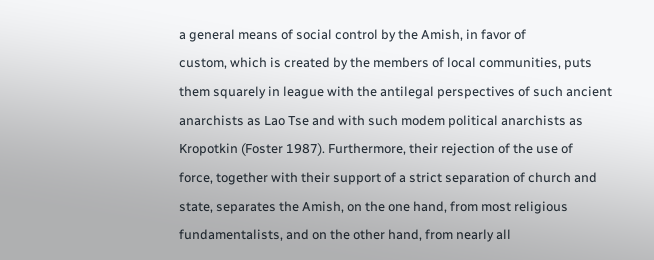a general means of social control by the Amish, in favor of
custom, which is created by the members of local communities, puts
them squarely in league with the antilegal perspectives of such ancient
anarchists as Lao Tse and with such modem political anarchists as
Kropotkin (Foster 1987). Furthermore, their rejection of the use of
force, together with their support of a strict separation of church and
state, separates the Amish, on the one hand, from most religious
fundamentalists, and on the other hand, from nearly all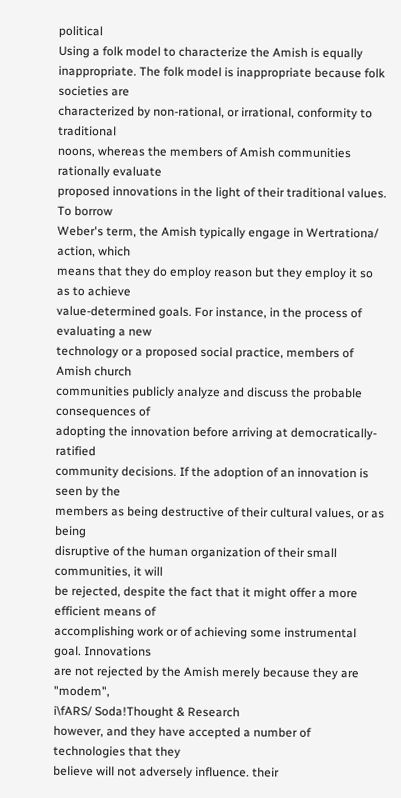political
Using a folk model to characterize the Amish is equally
inappropriate. The folk model is inappropriate because folk societies are
characterized by non-rational, or irrational, conformity to traditional
noons, whereas the members of Amish communities rationally evaluate
proposed innovations in the light of their traditional values. To borrow
Weber's term, the Amish typically engage in Wertrationa/ action, which
means that they do employ reason but they employ it so as to achieve
value-determined goals. For instance, in the process of evaluating a new
technology or a proposed social practice, members of Amish church
communities publicly analyze and discuss the probable consequences of
adopting the innovation before arriving at democratically-ratified
community decisions. If the adoption of an innovation is seen by the
members as being destructive of their cultural values, or as being
disruptive of the human organization of their small communities, it will
be rejected, despite the fact that it might offer a more efficient means of
accomplishing work or of achieving some instrumental goal. Innovations
are not rejected by the Amish merely because they are "modem",
i\fARS/ Soda!Thought & Research
however, and they have accepted a number of technologies that they
believe will not adversely influence. their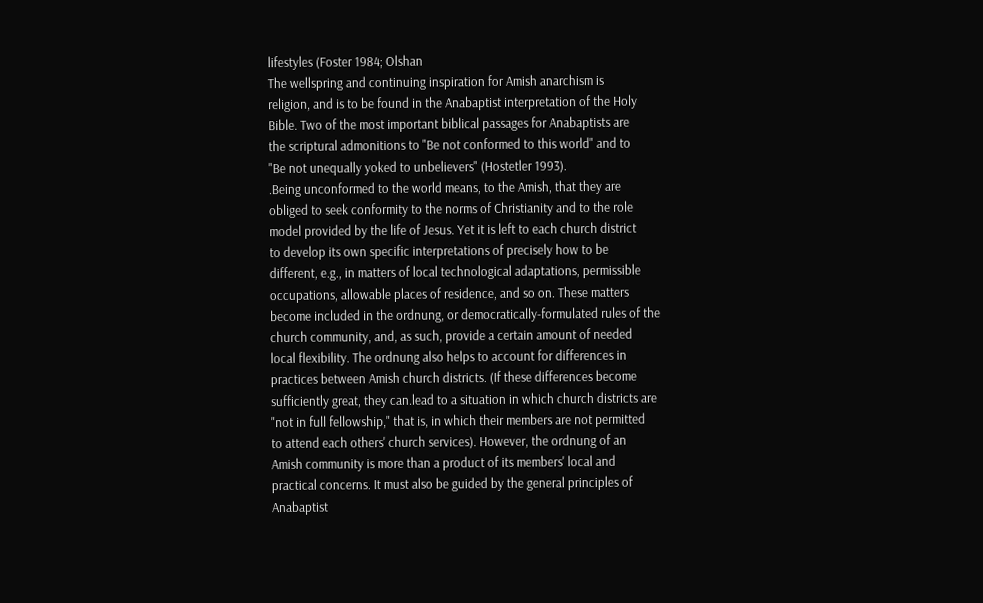lifestyles (Foster 1984; Olshan
The wellspring and continuing inspiration for Amish anarchism is
religion, and is to be found in the Anabaptist interpretation of the Holy
Bible. Two of the most important biblical passages for Anabaptists are
the scriptural admonitions to "Be not conformed to this world" and to
"Be not unequally yoked to unbelievers" (Hostetler 1993).
.Being unconformed to the world means, to the Amish, that they are
obliged to seek conformity to the norms of Christianity and to the role
model provided by the life of Jesus. Yet it is left to each church district
to develop its own specific interpretations of precisely how to be
different, e.g., in matters of local technological adaptations, permissible
occupations, allowable places of residence, and so on. These matters
become included in the ordnung, or democratically-formulated rules of the
church community, and, as such, provide a certain amount of needed
local flexibility. The ordnung also helps to account for differences in
practices between Amish church districts. (If these differences become
sufficiently great, they can.lead to a situation in which church districts are
"not in full fellowship," that is, in which their members are not permitted
to attend each others' church services). However, the ordnung of an
Amish community is more than a product of its members' local and
practical concerns. It must also be guided by the general principles of
Anabaptist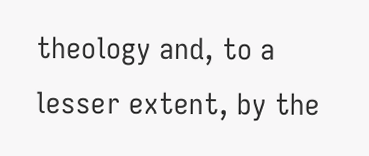theology and, to a lesser extent, by the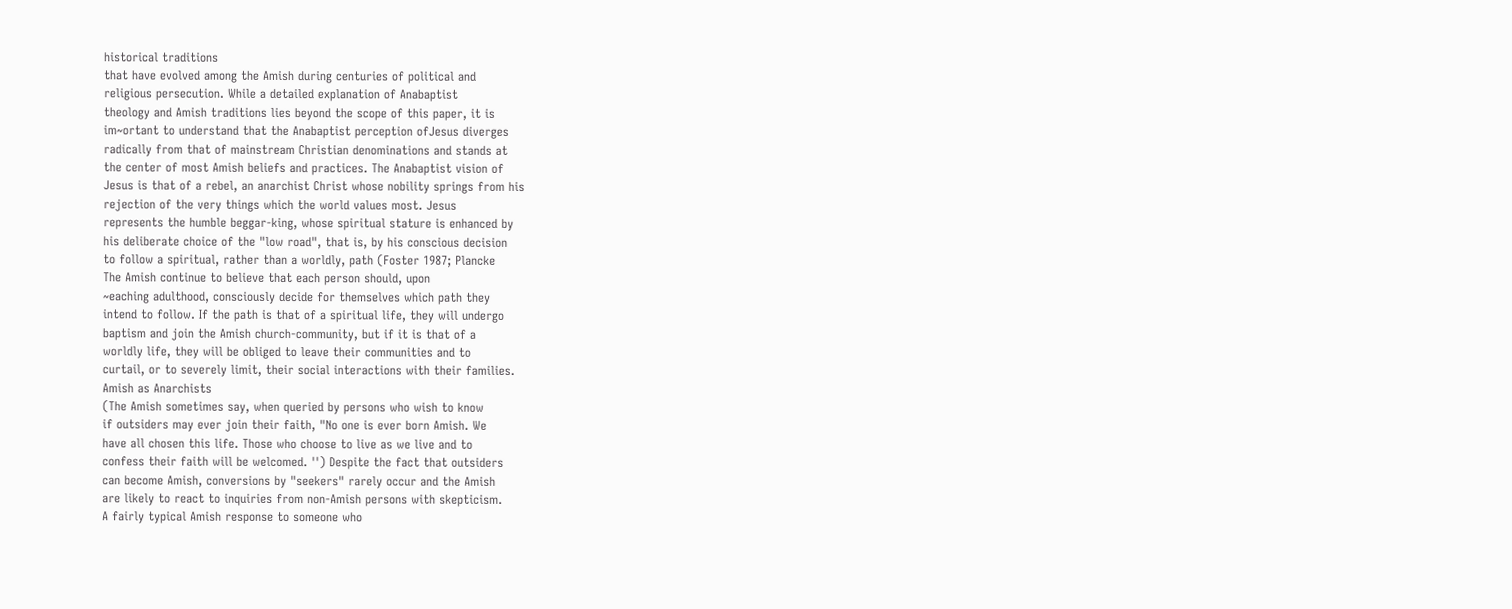historical traditions
that have evolved among the Amish during centuries of political and
religious persecution. While a detailed explanation of Anabaptist
theology and Amish traditions lies beyond the scope of this paper, it is
im~ortant to understand that the Anabaptist perception ofJesus diverges
radically from that of mainstream Christian denominations and stands at
the center of most Amish beliefs and practices. The Anabaptist vision of
Jesus is that of a rebel, an anarchist Christ whose nobility springs from his
rejection of the very things which the world values most. Jesus
represents the humble beggar-king, whose spiritual stature is enhanced by
his deliberate choice of the "low road", that is, by his conscious decision
to follow a spiritual, rather than a worldly, path (Foster 1987; Plancke
The Amish continue to believe that each person should, upon
~eaching adulthood, consciously decide for themselves which path they
intend to follow. If the path is that of a spiritual life, they will undergo
baptism and join the Amish church-community, but if it is that of a
worldly life, they will be obliged to leave their communities and to
curtail, or to severely limit, their social interactions with their families.
Amish as Anarchists
(The Amish sometimes say, when queried by persons who wish to know
if outsiders may ever join their faith, "No one is ever born Amish. We
have all chosen this life. Those who choose to live as we live and to
confess their faith will be welcomed. '') Despite the fact that outsiders
can become Amish, conversions by "seekers" rarely occur and the Amish
are likely to react to inquiries from non-Amish persons with skepticism.
A fairly typical Amish response to someone who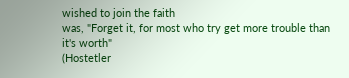wished to join the faith
was, "Forget it, for most who try get more trouble than it's worth"
(Hostetler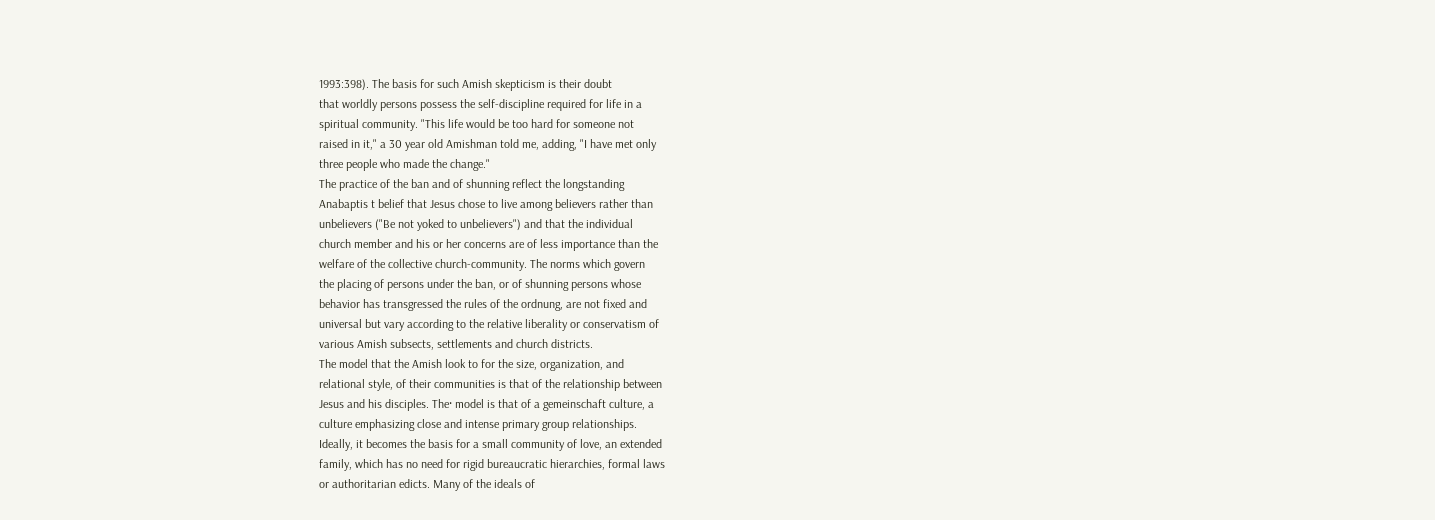1993:398). The basis for such Amish skepticism is their doubt
that worldly persons possess the self-discipline required for life in a
spiritual community. "This life would be too hard for someone not
raised in it," a 30 year old Amishman told me, adding, "I have met only
three people who made the change."
The practice of the ban and of shunning reflect the longstanding
Anabaptis t belief that Jesus chose to live among believers rather than
unbelievers ("Be not yoked to unbelievers") and that the individual
church member and his or her concerns are of less importance than the
welfare of the collective church-community. The norms which govern
the placing of persons under the ban, or of shunning persons whose
behavior has transgressed the rules of the ordnung, are not fixed and
universal but vary according to the relative liberality or conservatism of
various Amish subsects, settlements and church districts.
The model that the Amish look to for the size, organization, and
relational style, of their communities is that of the relationship between
Jesus and his disciples. The· model is that of a gemeinschaft culture, a
culture emphasizing close and intense primary group relationships.
Ideally, it becomes the basis for a small community of love, an extended
family, which has no need for rigid bureaucratic hierarchies, formal laws
or authoritarian edicts. Many of the ideals of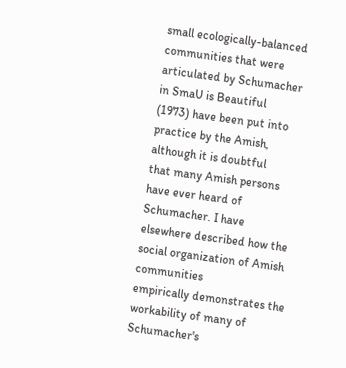small ecologically-balanced
communities that were articulated by Schumacher in SmaU is Beautiful
(1973) have been put into practice by the Amish, although it is doubtful
that many Amish persons have ever heard of Schumacher. I have
elsewhere described how the social organization of Amish communities
empirically demonstrates the workability of many of Schumacher's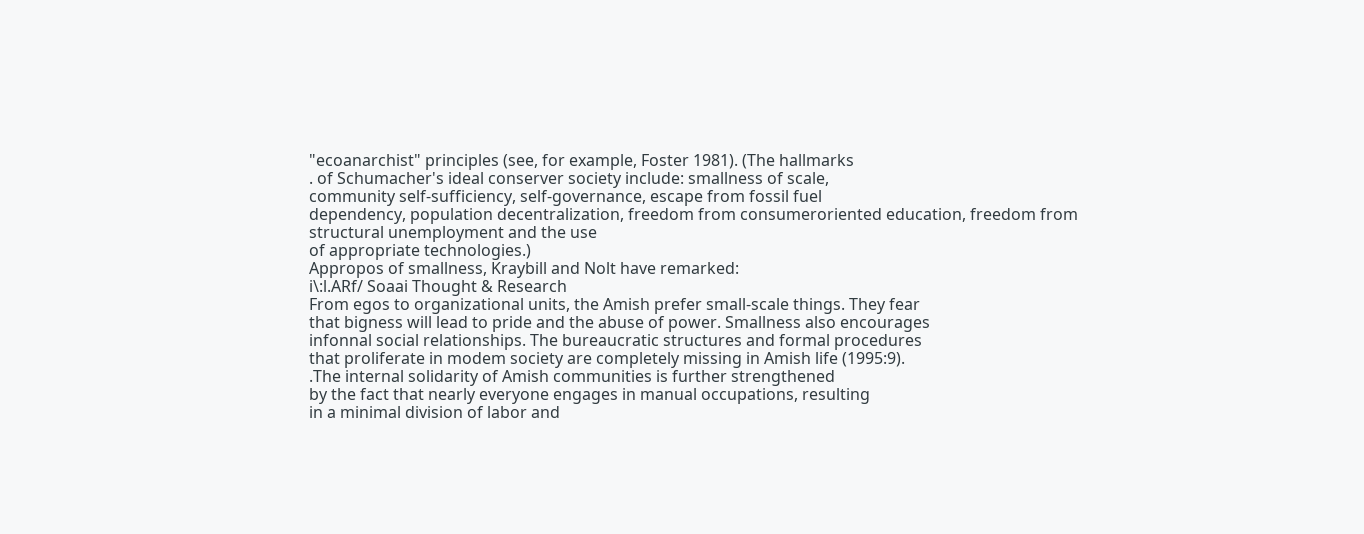"ecoanarchist" principles (see, for example, Foster 1981). (The hallmarks
. of Schumacher's ideal conserver society include: smallness of scale,
community self-sufficiency, self-governance, escape from fossil fuel
dependency, population decentralization, freedom from consumeroriented education, freedom from structural unemployment and the use
of appropriate technologies.)
Appropos of smallness, Kraybill and Nolt have remarked:
i\:l.ARf/ Soaai Thought & Research
From egos to organizational units, the Amish prefer small-scale things. They fear
that bigness will lead to pride and the abuse of power. Smallness also encourages
infonnal social relationships. The bureaucratic structures and formal procedures
that proliferate in modem society are completely missing in Amish life (1995:9).
.The internal solidarity of Amish communities is further strengthened
by the fact that nearly everyone engages in manual occupations, resulting
in a minimal division of labor and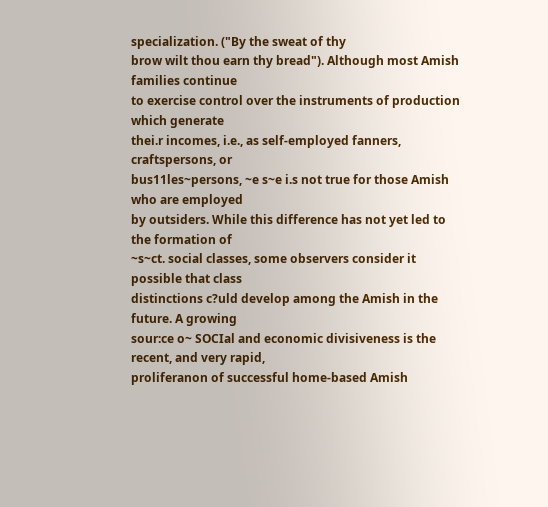specialization. ("By the sweat of thy
brow wilt thou earn thy bread"). Although most Amish families continue
to exercise control over the instruments of production which generate
thei.r incomes, i.e., as self-employed fanners, craftspersons, or
bus11les~persons, ~e s~e i.s not true for those Amish who are employed
by outsiders. While this difference has not yet led to the formation of
~s~ct. social classes, some observers consider it possible that class
distinctions c?uld develop among the Amish in the future. A growing
sour:ce o~ SOCIal and economic divisiveness is the recent, and very rapid,
proliferanon of successful home-based Amish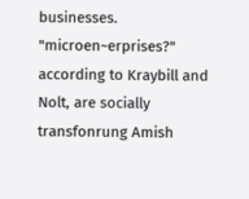businesses.
"microen~erprises?" according to Kraybill and Nolt, are socially
transfonrung Amish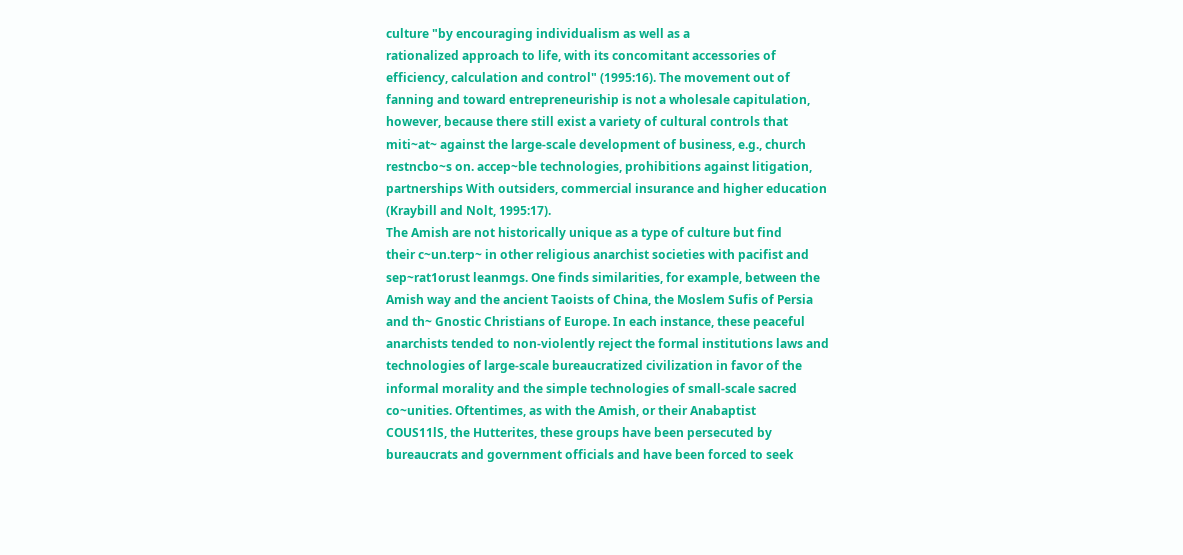culture "by encouraging individualism as well as a
rationalized approach to life, with its concomitant accessories of
efficiency, calculation and control" (1995:16). The movement out of
fanning and toward entrepreneuriship is not a wholesale capitulation,
however, because there still exist a variety of cultural controls that
miti~at~ against the large-scale development of business, e.g., church
restncbo~s on. accep~ble technologies, prohibitions against litigation,
partnerships With outsiders, commercial insurance and higher education
(Kraybill and Nolt, 1995:17).
The Amish are not historically unique as a type of culture but find
their c~un.terp~ in other religious anarchist societies with pacifist and
sep~rat1orust leanmgs. One finds similarities, for example, between the
Amish way and the ancient Taoists of China, the Moslem Sufis of Persia
and th~ Gnostic Christians of Europe. In each instance, these peaceful
anarchists tended to non-violently reject the formal institutions laws and
technologies of large-scale bureaucratized civilization in favor of the
informal morality and the simple technologies of small-scale sacred
co~unities. Oftentimes, as with the Amish, or their Anabaptist
COUS11lS, the Hutterites, these groups have been persecuted by
bureaucrats and government officials and have been forced to seek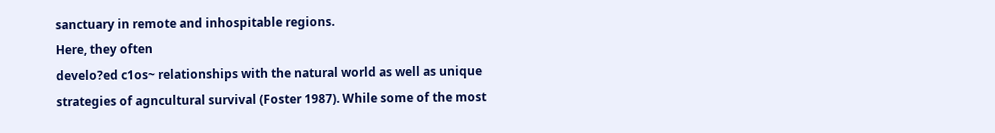sanctuary in remote and inhospitable regions.
Here, they often
develo?ed c1os~ relationships with the natural world as well as unique
strategies of agncultural survival (Foster 1987). While some of the most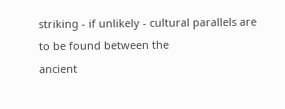striking - if unlikely - cultural parallels are to be found between the
ancient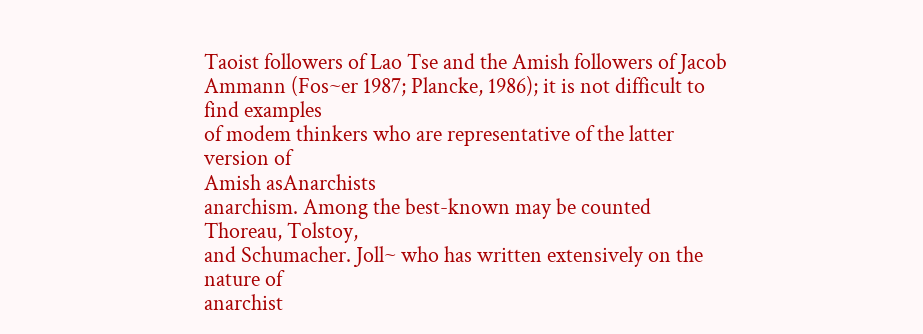Taoist followers of Lao Tse and the Amish followers of Jacob
Ammann (Fos~er 1987; Plancke, 1986); it is not difficult to find examples
of modem thinkers who are representative of the latter version of
Amish asAnarchists
anarchism. Among the best-known may be counted Thoreau, Tolstoy,
and Schumacher. Joll~ who has written extensively on the nature of
anarchist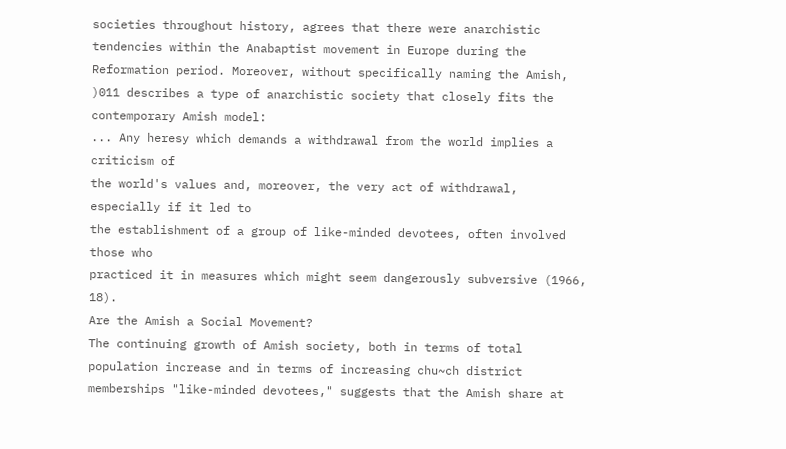societies throughout history, agrees that there were anarchistic
tendencies within the Anabaptist movement in Europe during the
Reformation period. Moreover, without specifically naming the Amish,
)011 describes a type of anarchistic society that closely fits the
contemporary Amish model:
... Any heresy which demands a withdrawal from the world implies a criticism of
the world's values and, moreover, the very act of withdrawal, especially if it led to
the establishment of a group of like-minded devotees, often involved those who
practiced it in measures which might seem dangerously subversive (1966, 18).
Are the Amish a Social Movement?
The continuing growth of Amish society, both in terms of total
population increase and in terms of increasing chu~ch district
memberships "like-minded devotees," suggests that the Amish share at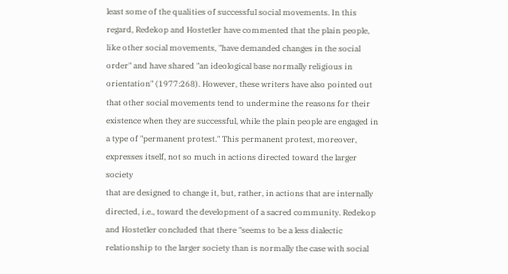least some of the qualities of successful social movements. In this
regard, Redekop and Hostetler have commented that the plain people,
like other social movements, "have demanded changes in the social
order" and have shared "an ideological base normally religious in
orientation" (1977:268). However, these writers have also pointed out
that other social movements tend to undermine the reasons for their
existence when they are successful, while the plain people are engaged in
a type of "permanent protest." This permanent protest, moreover,
expresses itself, not so much in actions directed toward the larger society
that are designed to change it, but, rather, in actions that are internally
directed, i.e., toward the development of a sacred community. Redekop
and Hostetler concluded that there "seems to be a less dialectic
relationship to the larger society than is normally the case with social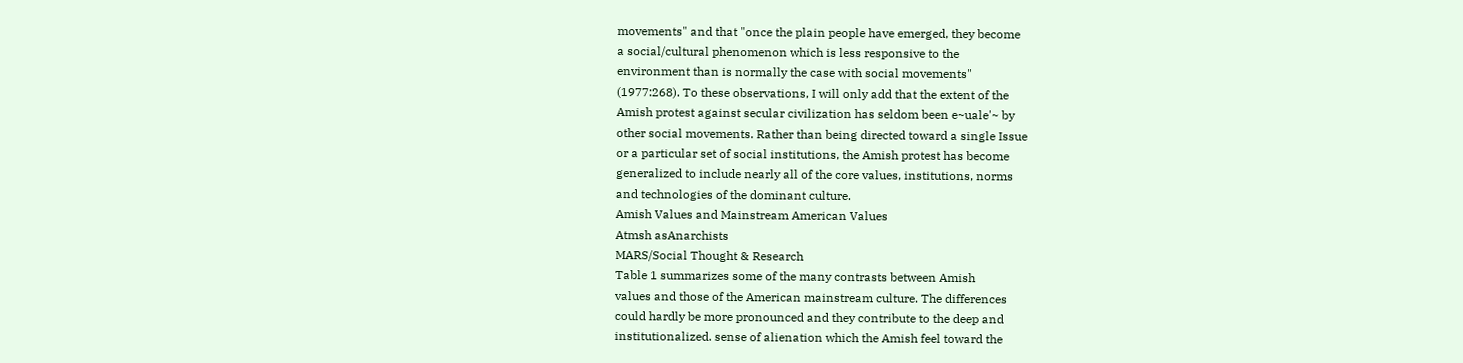movements" and that "once the plain people have emerged, they become
a social/cultural phenomenon which is less responsive to the
environment than is normally the case with social movements"
(1977:268). To these observations, I will only add that the extent of the
Amish protest against secular civilization has seldom been e~uale'~ by
other social movements. Rather than being directed toward a single Issue
or a particular set of social institutions, the Amish protest has become
generalized to include nearly all of the core values, institutions, norms
and technologies of the dominant culture.
Amish Values and Mainstream American Values
Atmsh asAnarchists
MARS/Social Thought & Research
Table 1 summarizes some of the many contrasts between Amish
values and those of the American mainstream culture. The differences
could hardly be more pronounced and they contribute to the deep and
institutionalized. sense of alienation which the Amish feel toward the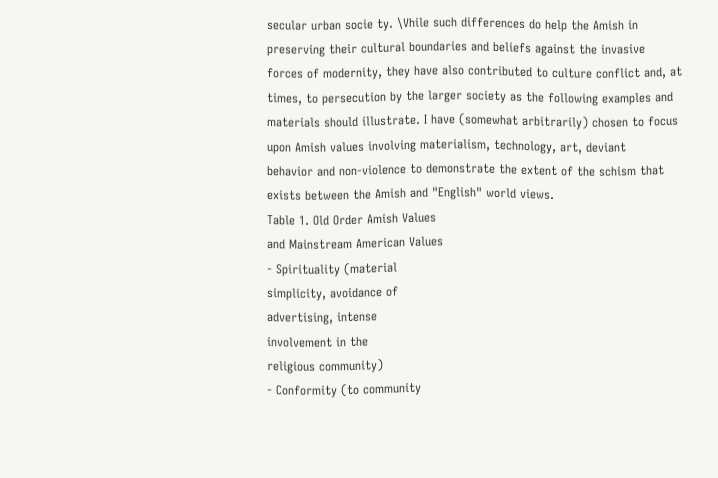secular urban socie ty. \Vhile such differences do help the Amish in
preserving their cultural boundaries and beliefs against the invasive
forces of modernity, they have also contributed to culture conflict and, at
times, to persecution by the larger society as the following examples and
materials should illustrate. I have (somewhat arbitrarily) chosen to focus
upon Amish values involving materialism, technology, art, deviant
behavior and non-violence to demonstrate the extent of the schism that
exists between the Amish and "English" world views.
Table 1. Old Order Amish Values
and Mainstream American Values
- Spirituality (material
simplicity, avoidance of
advertising, intense
involvement in the
religious community)
- Conformity (to community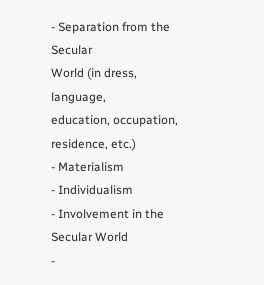- Separation from the Secular
World (in dress, language,
education, occupation,
residence, etc.)
- Materialism
- Individualism
- Involvement in the
Secular World
-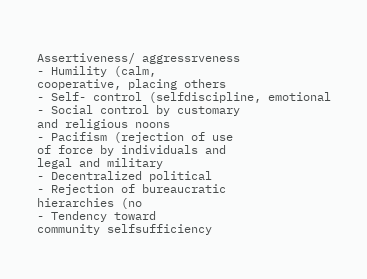Assertiveness/ aggressrveness
- Humility (calm,
cooperative, placing others
- Self- control (selfdiscipline, emotional
- Social control by customary
and religious noons
- Pacifism (rejection of use
of force by individuals and
legal and military
- Decentralized political
- Rejection of bureaucratic
hierarchies (no
- Tendency toward
community selfsufficiency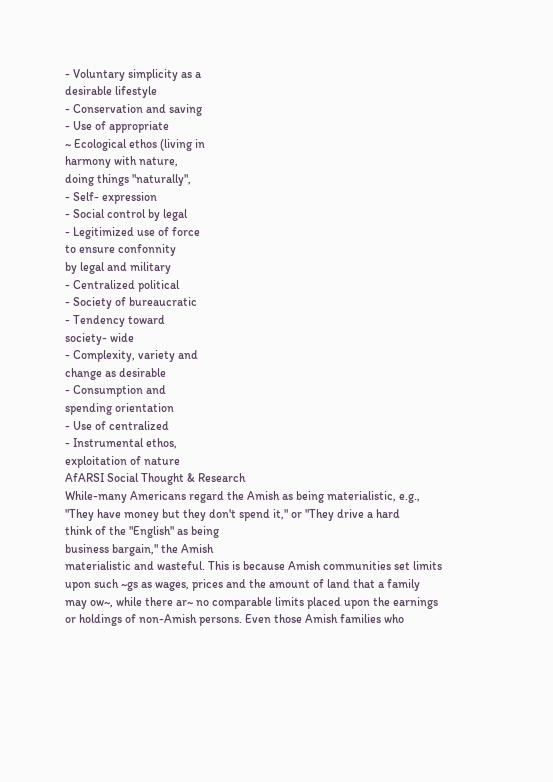- Voluntary simplicity as a
desirable lifestyle
- Conservation and saving
- Use of appropriate
~ Ecological ethos (living in
harmony with nature,
doing things "naturally",
- Self- expression
- Social control by legal
- Legitimized use of force
to ensure confonnity
by legal and military
- Centralized political
- Society of bureaucratic
- Tendency toward
society- wide
- Complexity, variety and
change as desirable
- Consumption and
spending orientation
- Use of centralized
- Instrumental ethos,
exploitation of nature
AfARSI Social Thought & Research
While-many Americans regard the Amish as being materialistic, e.g.,
"They have money but they don't spend it," or "They drive a hard
think of the "English" as being
business bargain," the Amish
materialistic and wasteful. This is because Amish communities set limits
upon such ~gs as wages, prices and the amount of land that a family
may ow~, while there ar~ no comparable limits placed upon the earnings
or holdings of non-Amish persons. Even those Amish families who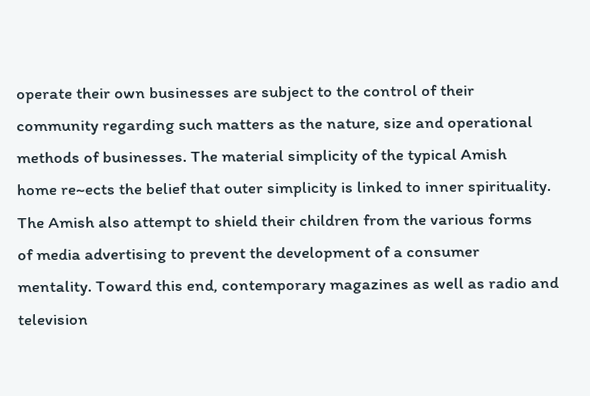operate their own businesses are subject to the control of their
community regarding such matters as the nature, size and operational
methods of businesses. The material simplicity of the typical Amish
home re~ects the belief that outer simplicity is linked to inner spirituality.
The Amish also attempt to shield their children from the various forms
of media advertising to prevent the development of a consumer
mentality. Toward this end, contemporary magazines as well as radio and
television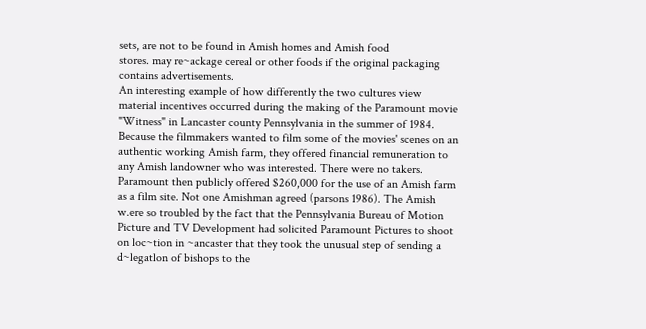sets, are not to be found in Amish homes and Amish food
stores. may re~ackage cereal or other foods if the original packaging
contains advertisements.
An interesting example of how differently the two cultures view
material incentives occurred during the making of the Paramount movie
"Witness" in Lancaster county Pennsylvania in the summer of 1984.
Because the filmmakers wanted to film some of the movies' scenes on an
authentic working Amish farm, they offered financial remuneration to
any Amish landowner who was interested. There were no takers.
Paramount then publicly offered $260,000 for the use of an Amish farm
as a film site. Not one Amishman agreed (parsons 1986). The Amish
w.ere so troubled by the fact that the Pennsylvania Bureau of Motion
Picture and TV Development had solicited Paramount Pictures to shoot
on loc~tion in ~ancaster that they took the unusual step of sending a
d~legatlon of bishops to the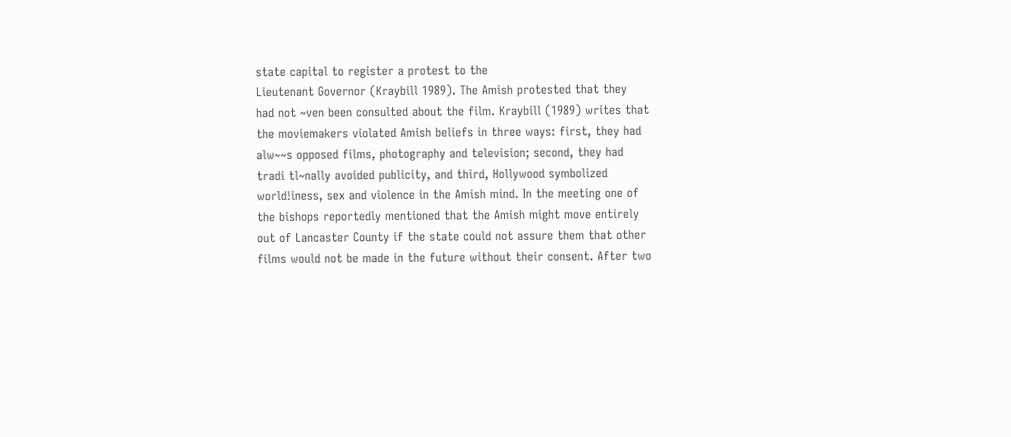state capital to register a protest to the
Lieutenant Governor (Kraybill 1989). The Amish protested that they
had not ~ven been consulted about the film. Kraybill (1989) writes that
the moviemakers violated Amish beliefs in three ways: first, they had
alw~~s opposed films, photography and television; second, they had
tradi tl~nally avoided publicity, and third, Hollywood symbolized
world!iness, sex and violence in the Amish mind. In the meeting one of
the bishops reportedly mentioned that the Amish might move entirely
out of Lancaster County if the state could not assure them that other
films would not be made in the future without their consent. After two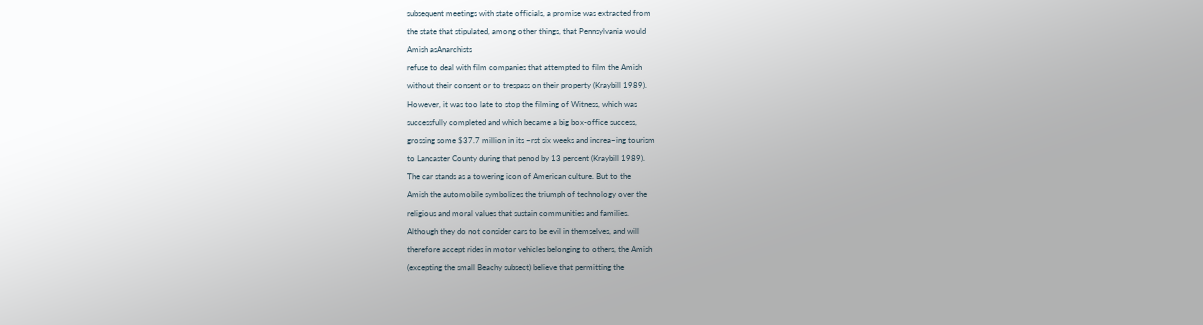subsequent meetings with state officials, a promise was extracted from
the state that stipulated, among other things, that Pennsylvania would
Amish asAnarchists
refuse to deal with film companies that attempted to film the Amish
without their consent or to trespass on their property (Kraybill 1989).
However, it was too late to stop the filming of Witness, which was
successfully completed and which became a big box-office success,
grossing some $37.7 million in its ~rst six weeks and increa~ing tourism
to Lancaster County during that penod by 13 percent (Kraybill 1989).
The car stands as a towering icon of American culture. But to the
Amish the automobile symbolizes the triumph of technology over the
religious and moral values that sustain communities and families.
Although they do not consider cars to be evil in themselves, and will
therefore accept rides in motor vehicles belonging to others, the Amish
(excepting the small Beachy subsect) believe that permitting the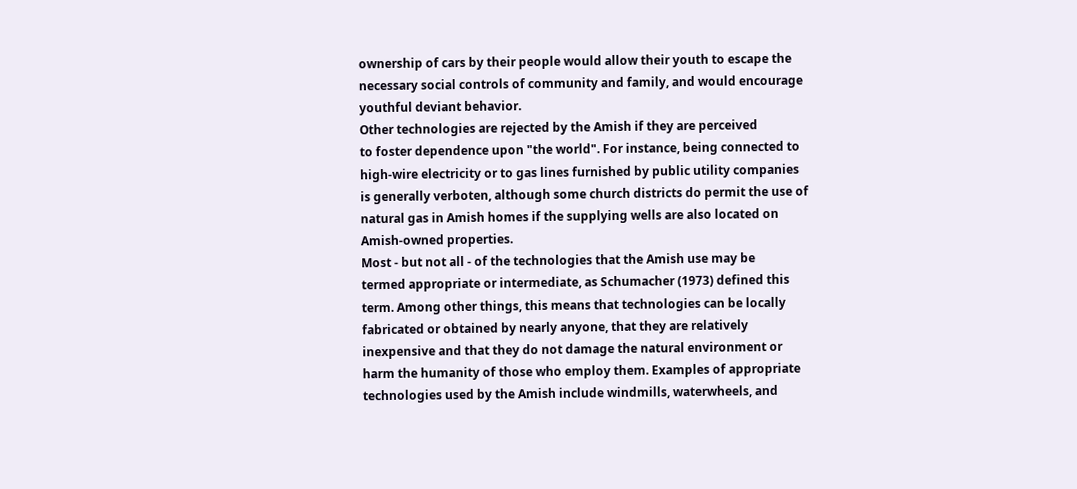ownership of cars by their people would allow their youth to escape the
necessary social controls of community and family, and would encourage
youthful deviant behavior.
Other technologies are rejected by the Amish if they are perceived
to foster dependence upon "the world". For instance, being connected to
high-wire electricity or to gas lines furnished by public utility companies
is generally verboten, although some church districts do permit the use of
natural gas in Amish homes if the supplying wells are also located on
Amish-owned properties.
Most - but not all - of the technologies that the Amish use may be
termed appropriate or intermediate, as Schumacher (1973) defined this
term. Among other things, this means that technologies can be locally
fabricated or obtained by nearly anyone, that they are relatively
inexpensive and that they do not damage the natural environment or
harm the humanity of those who employ them. Examples of appropriate
technologies used by the Amish include windmills, waterwheels, and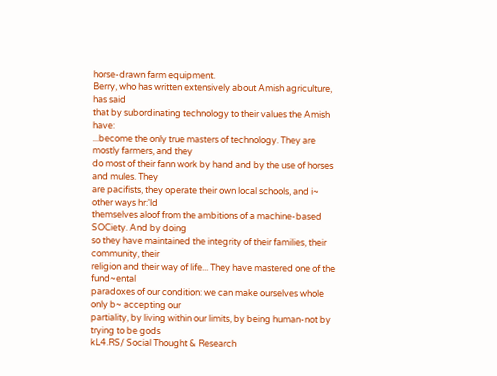horse-drawn farm equipment.
Berry, who has written extensively about Amish agriculture, has said
that by subordinating technology to their values the Amish have:
...become the only true masters of technology. They are mostly farmers, and they
do most of their fann work by hand and by the use of horses and mules. They
are pacifists, they operate their own local schools, and i~ other ways hr:'ld
themselves aloof from the ambitions of a machine-based SOCiety. And by doing
so they have maintained the integrity of their families, their community, their
religion and their way of life... They have mastered one of the fund~ental
paradoxes of our condition: we can make ourselves whole only b~ accepting our
partiality, by living within our limits, by being human-not by trying to be gods
kL4.RS/ Social Thought & Research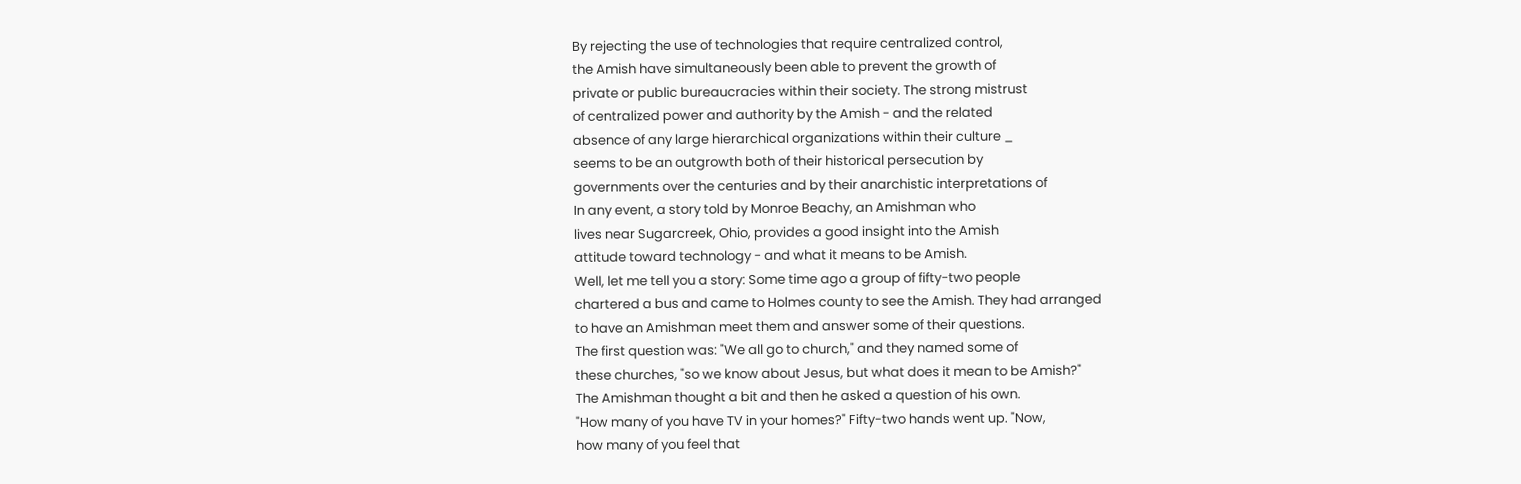By rejecting the use of technologies that require centralized control,
the Amish have simultaneously been able to prevent the growth of
private or public bureaucracies within their society. The strong mistrust
of centralized power and authority by the Amish - and the related
absence of any large hierarchical organizations within their culture _
seems to be an outgrowth both of their historical persecution by
governments over the centuries and by their anarchistic interpretations of
In any event, a story told by Monroe Beachy, an Amishman who
lives near Sugarcreek, Ohio, provides a good insight into the Amish
attitude toward technology - and what it means to be Amish.
Well, let me tell you a story: Some time ago a group of fifty-two people
chartered a bus and came to Holmes county to see the Amish. They had arranged
to have an Amishman meet them and answer some of their questions.
The first question was: "We all go to church," and they named some of
these churches, "so we know about Jesus, but what does it mean to be Amish?"
The Amishman thought a bit and then he asked a question of his own.
"How many of you have TV in your homes?" Fifty-two hands went up. "Now,
how many of you feel that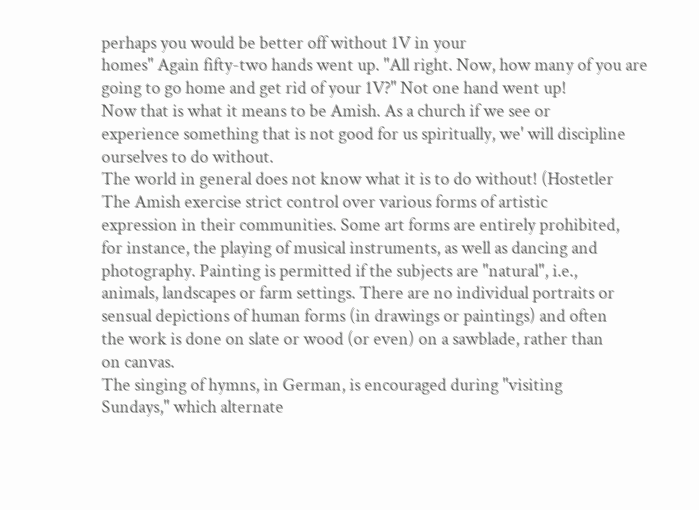perhaps you would be better off without 1V in your
homes" Again fifty-two hands went up. "All right. Now, how many of you are
going to go home and get rid of your 1V?" Not one hand went up!
Now that is what it means to be Amish. As a church if we see or
experience something that is not good for us spiritually, we' will discipline
ourselves to do without.
The world in general does not know what it is to do without! (Hostetler
The Amish exercise strict control over various forms of artistic
expression in their communities. Some art forms are entirely prohibited,
for instance, the playing of musical instruments, as well as dancing and
photography. Painting is permitted if the subjects are "natural", i.e.,
animals, landscapes or farm settings. There are no individual portraits or
sensual depictions of human forms (in drawings or paintings) and often
the work is done on slate or wood (or even) on a sawblade, rather than
on canvas.
The singing of hymns, in German, is encouraged during "visiting
Sundays," which alternate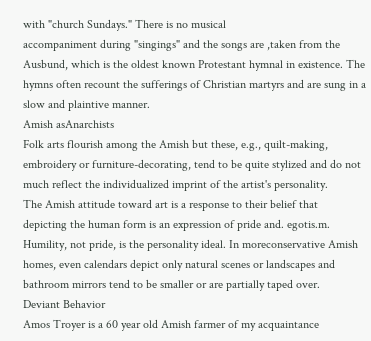with "church Sundays." There is no musical
accompaniment during "singings" and the songs are ,taken from the
Ausbund, which is the oldest known Protestant hymnal in existence. The
hymns often recount the sufferings of Christian martyrs and are sung in a
slow and plaintive manner.
Amish asAnarchists
Folk arts flourish among the Amish but these, e.g., quilt-making,
embroidery or furniture-decorating, tend to be quite stylized and do not
much reflect the individualized imprint of the artist's personality.
The Amish attitude toward art is a response to their belief that
depicting the human form is an expression of pride and. egotis.m.
Humility, not pride, is the personality ideal. In moreconservative Amish
homes, even calendars depict only natural scenes or landscapes and
bathroom mirrors tend to be smaller or are partially taped over.
Deviant Behavior
Amos Troyer is a 60 year old Amish farmer of my acquaintance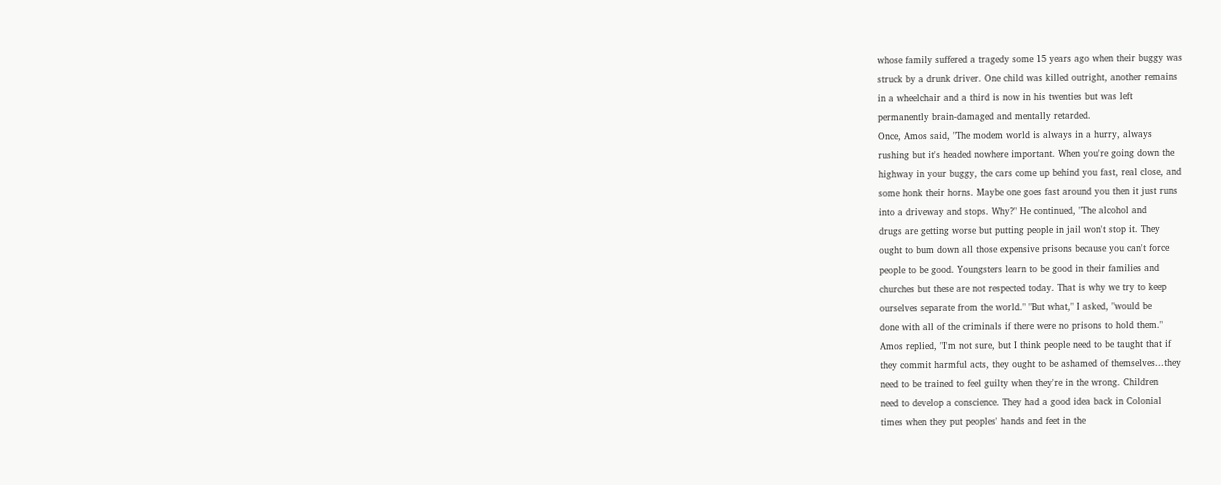whose family suffered a tragedy some 15 years ago when their buggy was
struck by a drunk driver. One child was killed outright, another remains
in a wheelchair and a third is now in his twenties but was left
permanently brain-damaged and mentally retarded.
Once, Amos said, "The modem world is always in a hurry, always
rushing but it's headed nowhere important. When you're going down the
highway in your buggy, the cars come up behind you fast, real close, and
some honk their horns. Maybe one goes fast around you then it just runs
into a driveway and stops. Why?" He continued, "The alcohol and
drugs are getting worse but putting people in jail won't stop it. They
ought to bum down all those expensive prisons because you can't force
people to be good. Youngsters learn to be good in their families and
churches but these are not respected today. That is why we try to keep
ourselves separate from the world." "But what," I asked, "would be
done with all of the criminals if there were no prisons to hold them."
Amos replied, "I'm not sure, but I think people need to be taught that if
they commit harmful acts, they ought to be ashamed of themselves...they
need to be trained to feel guilty when they're in the wrong. Children
need to develop a conscience. They had a good idea back in Colonial
times when they put peoples' hands and feet in the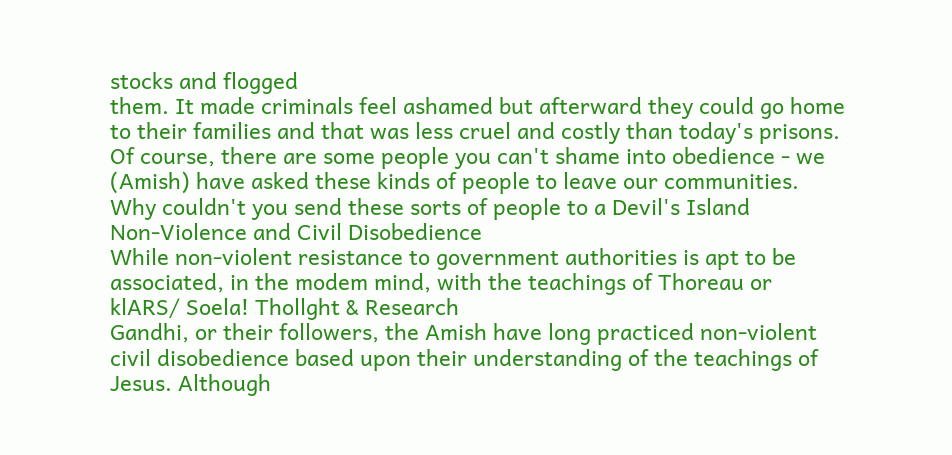stocks and flogged
them. It made criminals feel ashamed but afterward they could go home
to their families and that was less cruel and costly than today's prisons.
Of course, there are some people you can't shame into obedience - we
(Amish) have asked these kinds of people to leave our communities.
Why couldn't you send these sorts of people to a Devil's Island
Non-Violence and Civil Disobedience
While non-violent resistance to government authorities is apt to be
associated, in the modem mind, with the teachings of Thoreau or
klARS/ Soela! Thollght & Research
Gandhi, or their followers, the Amish have long practiced non-violent
civil disobedience based upon their understanding of the teachings of
Jesus. Although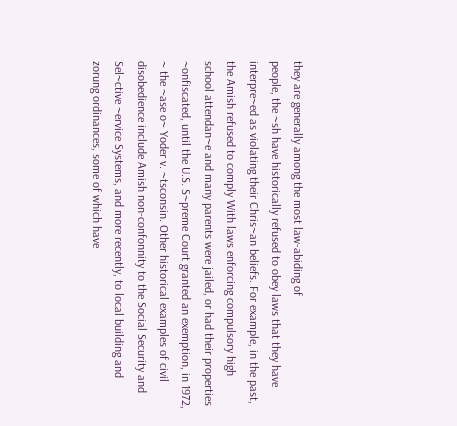they are generally among the most law-abiding of
people, the ~sh have historically refused to obey laws that they have
interpre~ed as violating their Chris~an beliefs. For example, in the past,
the Amish refused to comply With laws enforcing compulsory high
school attendan~e and many parents were jailed, or had their properties
~onfiscated, until the U.S. S~preme Court granted an exemption, in 1972,
~ the ~ase o~ Yoder v. ~tsconsin. Other historical examples of civil
disobedience include Amish non-confonnity to the Social Security and
Sel~ctive ~ervice Systems, and more recently, to local building and
zorung ordinances, some of which have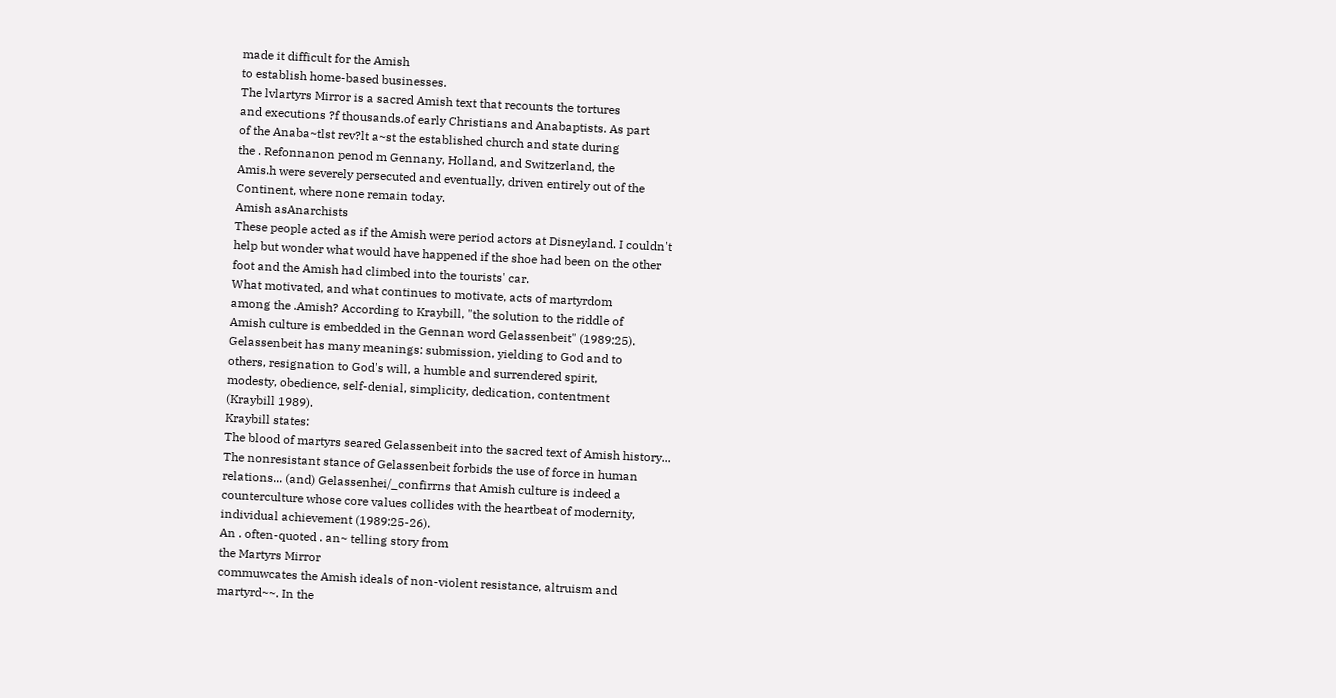made it difficult for the Amish
to establish home-based businesses.
The lvlartyrs Mirror is a sacred Amish text that recounts the tortures
and executions ?f thousands.of early Christians and Anabaptists. As part
of the Anaba~tlst rev?lt a~st the established church and state during
the . Refonnanon penod m Gennany, Holland, and Switzerland, the
Amis.h were severely persecuted and eventually, driven entirely out of the
Continent, where none remain today.
Amish asAnarchists
These people acted as if the Amish were period actors at Disneyland. I couldn't
help but wonder what would have happened if the shoe had been on the other
foot and the Amish had climbed into the tourists' car.
What motivated, and what continues to motivate, acts of martyrdom
among the .Amish? According to Kraybill, "the solution to the riddle of
Amish culture is embedded in the Gennan word Gelassenbeit" (1989:25).
Gelassenbeit has many meanings: submission, yielding to God and to
others, resignation to God's will, a humble and surrendered spirit,
modesty, obedience, self-denial, simplicity, dedication, contentment
(Kraybill 1989).
Kraybill states:
The blood of martyrs seared Gelassenbeit into the sacred text of Amish history...
The nonresistant stance of Gelassenbeit forbids the use of force in human
relations... (and) Gelassenhei/_confirrns that Amish culture is indeed a
counterculture whose core values collides with the heartbeat of modernity,
individual achievement (1989:25-26).
An . often-quoted . an~ telling story from
the Martyrs Mirror
commuwcates the Amish ideals of non-violent resistance, altruism and
martyrd~~. In the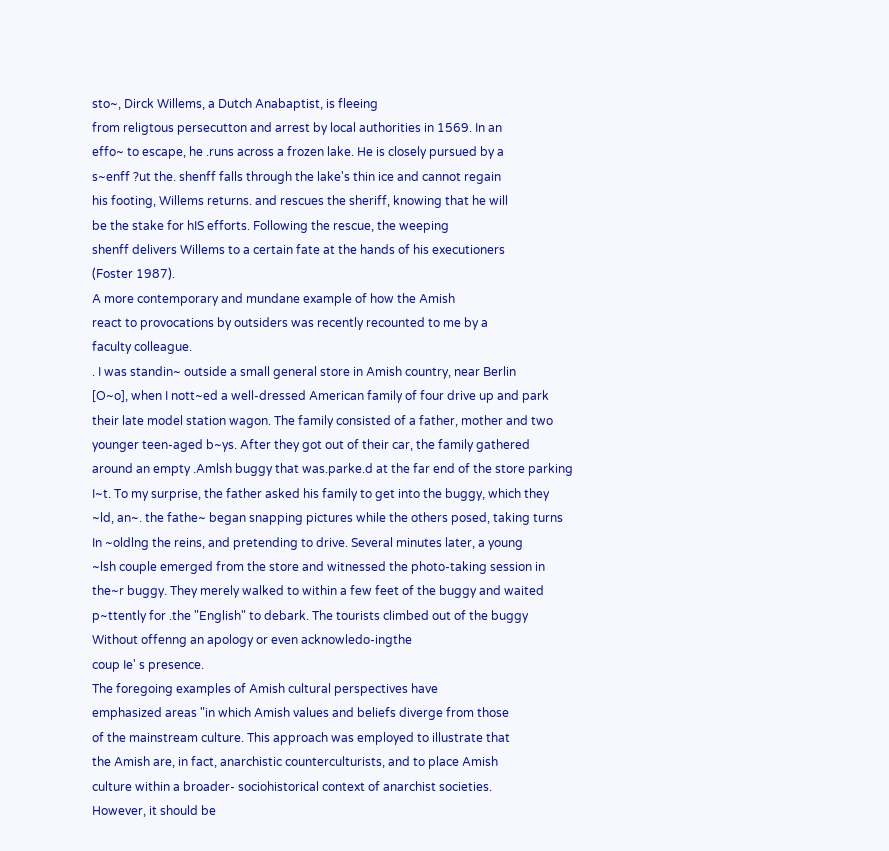sto~, Dirck Willems, a Dutch Anabaptist, is fleeing
from religtous persecutton and arrest by local authorities in 1569. In an
effo~ to escape, he .runs across a frozen lake. He is closely pursued by a
s~enff ?ut the. shenff falls through the lake's thin ice and cannot regain
his footing, Willems returns. and rescues the sheriff, knowing that he will
be the stake for hIS efforts. Following the rescue, the weeping
shenff delivers Willems to a certain fate at the hands of his executioners
(Foster 1987).
A more contemporary and mundane example of how the Amish
react to provocations by outsiders was recently recounted to me by a
faculty colleague.
. I was standin~ outside a small general store in Amish country, near Berlin
[O~o], when I nott~ed a well-dressed American family of four drive up and park
their late model station wagon. The family consisted of a father, mother and two
younger teen-aged b~ys. After they got out of their car, the family gathered
around an empty .Amlsh buggy that was.parke.d at the far end of the store parking
I~t. To my surprise, the father asked his family to get into the buggy, which they
~ld, an~. the fathe~ began snapping pictures while the others posed, taking turns
In ~oldlng the reins, and pretending to drive. Several minutes later, a young
~lsh couple emerged from the store and witnessed the photo-taking session in
the~r buggy. They merely walked to within a few feet of the buggy and waited
p~ttently for .the "English" to debark. The tourists climbed out of the buggy
Without offenng an apology or even acknowledo-ingthe
coup Ie' s presence.
The foregoing examples of Amish cultural perspectives have
emphasized areas "in which Amish values and beliefs diverge from those
of the mainstream culture. This approach was employed to illustrate that
the Amish are, in fact, anarchistic counterculturists, and to place Amish
culture within a broader- sociohistorical context of anarchist societies.
However, it should be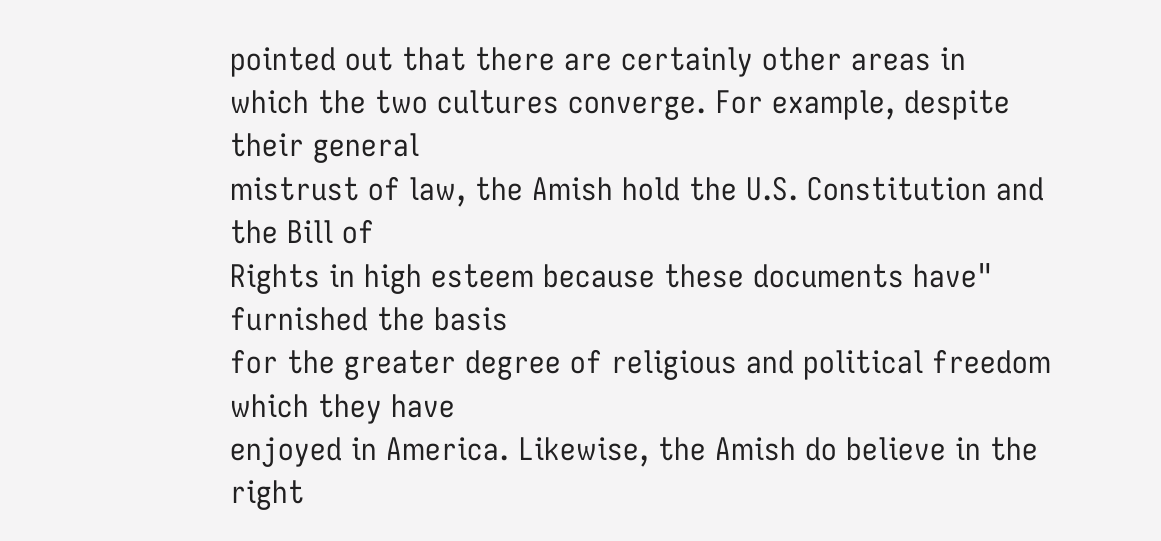pointed out that there are certainly other areas in
which the two cultures converge. For example, despite their general
mistrust of law, the Amish hold the U.S. Constitution and the Bill of
Rights in high esteem because these documents have" furnished the basis
for the greater degree of religious and political freedom which they have
enjoyed in America. Likewise, the Amish do believe in the right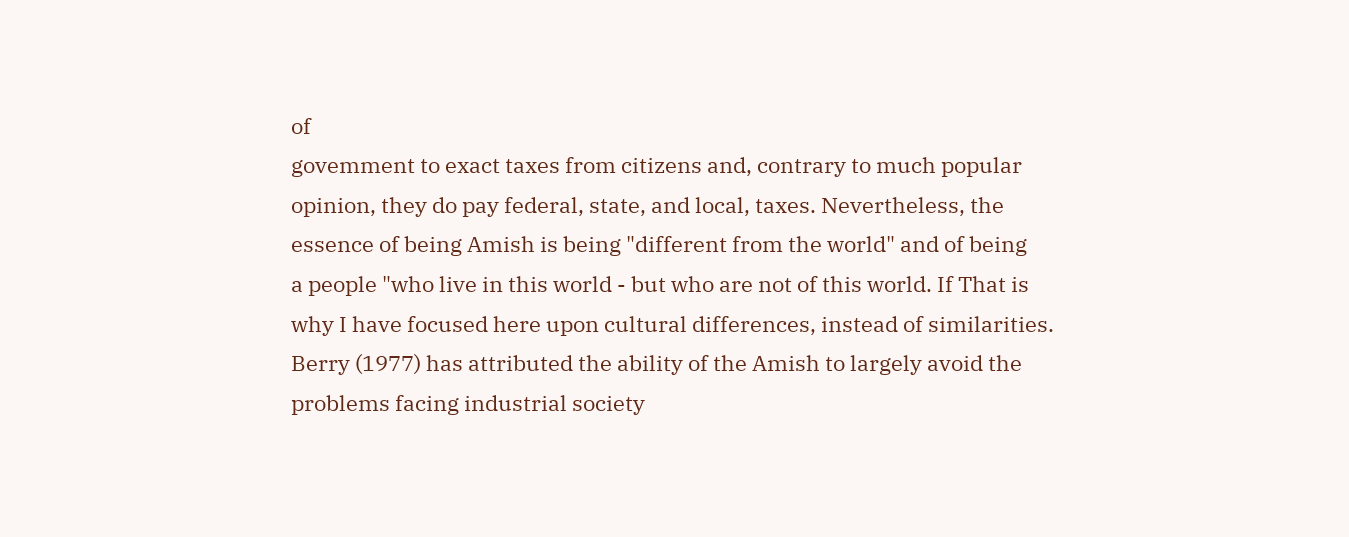of
govemment to exact taxes from citizens and, contrary to much popular
opinion, they do pay federal, state, and local, taxes. Nevertheless, the
essence of being Amish is being "different from the world" and of being
a people "who live in this world - but who are not of this world. If That is
why I have focused here upon cultural differences, instead of similarities.
Berry (1977) has attributed the ability of the Amish to largely avoid the
problems facing industrial society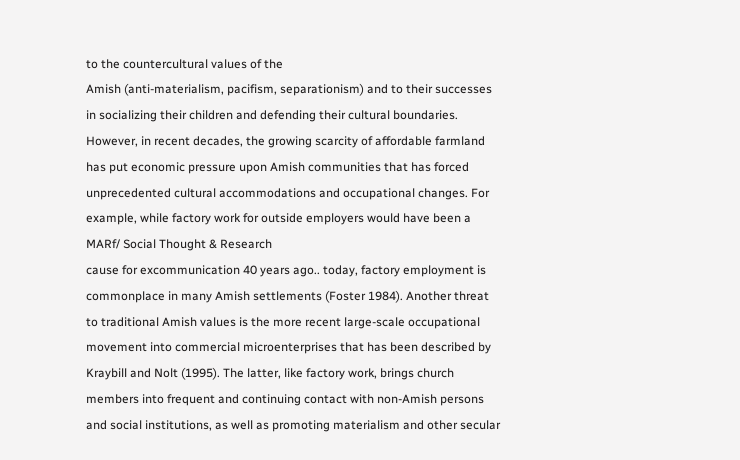to the countercultural values of the
Amish (anti-materialism, pacifism, separationism) and to their successes
in socializing their children and defending their cultural boundaries.
However, in recent decades, the growing scarcity of affordable farmland
has put economic pressure upon Amish communities that has forced
unprecedented cultural accommodations and occupational changes. For
example, while factory work for outside employers would have been a
MARf/ Social Thought & Research
cause for excommunication 40 years ago.. today, factory employment is
commonplace in many Amish settlements (Foster 1984). Another threat
to traditional Amish values is the more recent large-scale occupational
movement into commercial microenterprises that has been described by
Kraybill and Nolt (1995). The latter, like factory work, brings church
members into frequent and continuing contact with non-Amish persons
and social institutions, as well as promoting materialism and other secular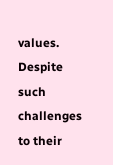values. Despite such challenges to their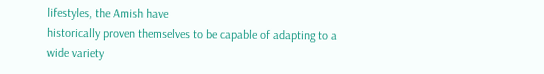lifestyles, the Amish have
historically proven themselves to be capable of adapting to a wide variety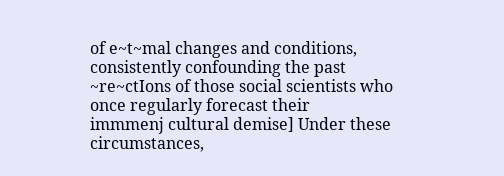of e~t~mal changes and conditions, consistently confounding the past
~re~ctIons of those social scientists who once regularly forecast their
immmenj cultural demise] Under these circumstances,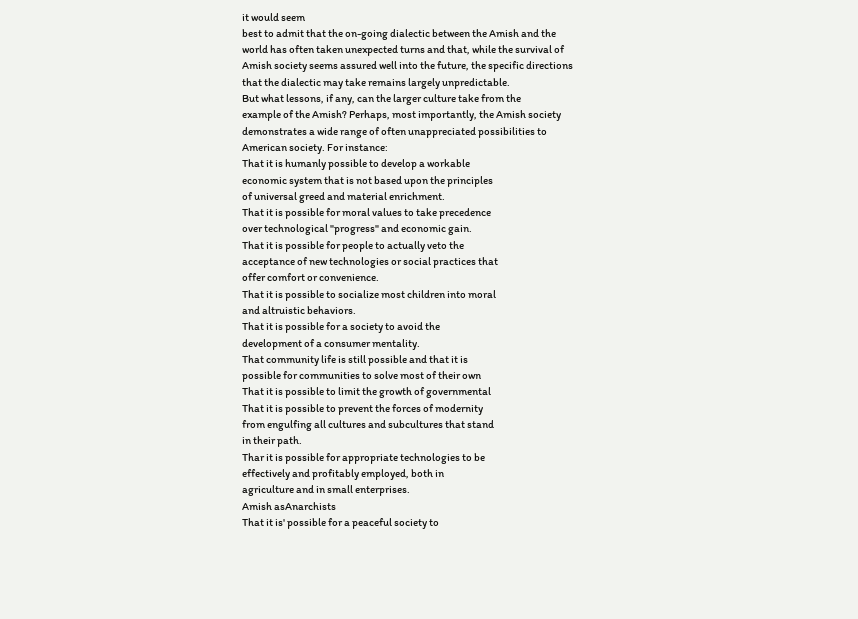it would seem
best to admit that the on-going dialectic between the Amish and the
world has often taken unexpected turns and that, while the survival of
Amish society seems assured well into the future, the specific directions
that the dialectic may take remains largely unpredictable.
But what lessons, if any, can the larger culture take from the
example of the Amish? Perhaps, most importantly, the Amish society
demonstrates a wide range of often unappreciated possibilities to
American society. For instance:
That it is humanly possible to develop a workable
economic system that is not based upon the principles
of universal greed and material enrichment.
That it is possible for moral values to take precedence
over technological "progress" and economic gain.
That it is possible for people to actually veto the
acceptance of new technologies or social practices that
offer comfort or convenience.
That it is possible to socialize most children into moral
and altruistic behaviors.
That it is possible for a society to avoid the
development of a consumer mentality.
That community life is still possible and that it is
possible for communities to solve most of their own
That it is possible to limit the growth of governmental
That it is possible to prevent the forces of modernity
from engulfing all cultures and subcultures that stand
in their path.
Thar it is possible for appropriate technologies to be
effectively and profitably employed, both in
agriculture and in small enterprises.
Amish asAnarchists
That it is' possible for a peaceful society to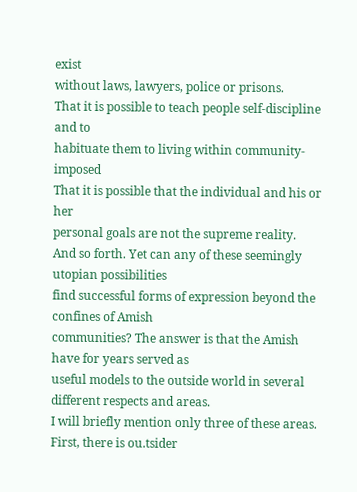exist
without laws, lawyers, police or prisons.
That it is possible to teach people self-discipline and to
habituate them to living within community-imposed
That it is possible that the individual and his or her
personal goals are not the supreme reality.
And so forth. Yet can any of these seemingly utopian possibilities
find successful forms of expression beyond the confines of Amish
communities? The answer is that the Amish have for years served as
useful models to the outside world in several different respects and areas.
I will briefly mention only three of these areas. First, there is ou.tsider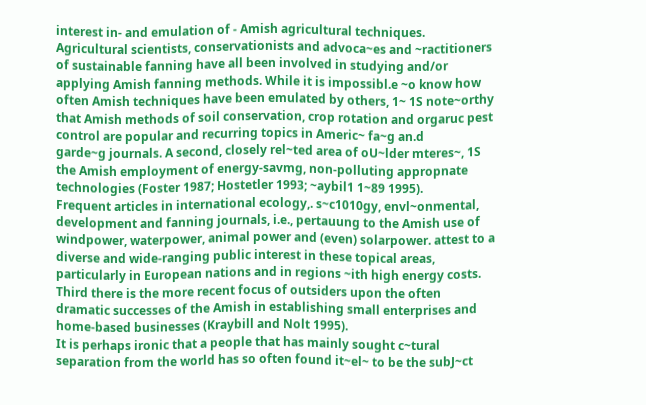interest in- and emulation of - Amish agricultural techniques.
Agricultural scientists, conservationists and advoca~es and ~ractitioners
of sustainable fanning have all been involved in studying and/or
applying Amish fanning methods. While it is impossibl.e ~o know how
often Amish techniques have been emulated by others, 1~ 1S note~orthy
that Amish methods of soil conservation, crop rotation and orgaruc pest
control are popular and recurring topics in Americ~ fa~g an.d
garde~g journals. A second, closely rel~ted area of oU~lder mteres~, 1S
the Amish employment of energy-savmg, non-polluting appropnate
technologies (Foster 1987; Hostetler 1993; ~aybil1 1~89 1995).
Frequent articles in international ecology,. s~c1010gy, envl~onmental,
development and fanning journals, i.e., pertauung to the Amish use of
windpower, waterpower, animal power and (even) solarpower. attest to a
diverse and wide-ranging public interest in these topical areas,
particularly in European nations and in regions ~ith high energy costs.
Third there is the more recent focus of outsiders upon the often
dramatic successes of the Amish in establishing small enterprises and
home-based businesses (Kraybill and Nolt 1995).
It is perhaps ironic that a people that has mainly sought c~tural
separation from the world has so often found it~el~ to be the subJ~ct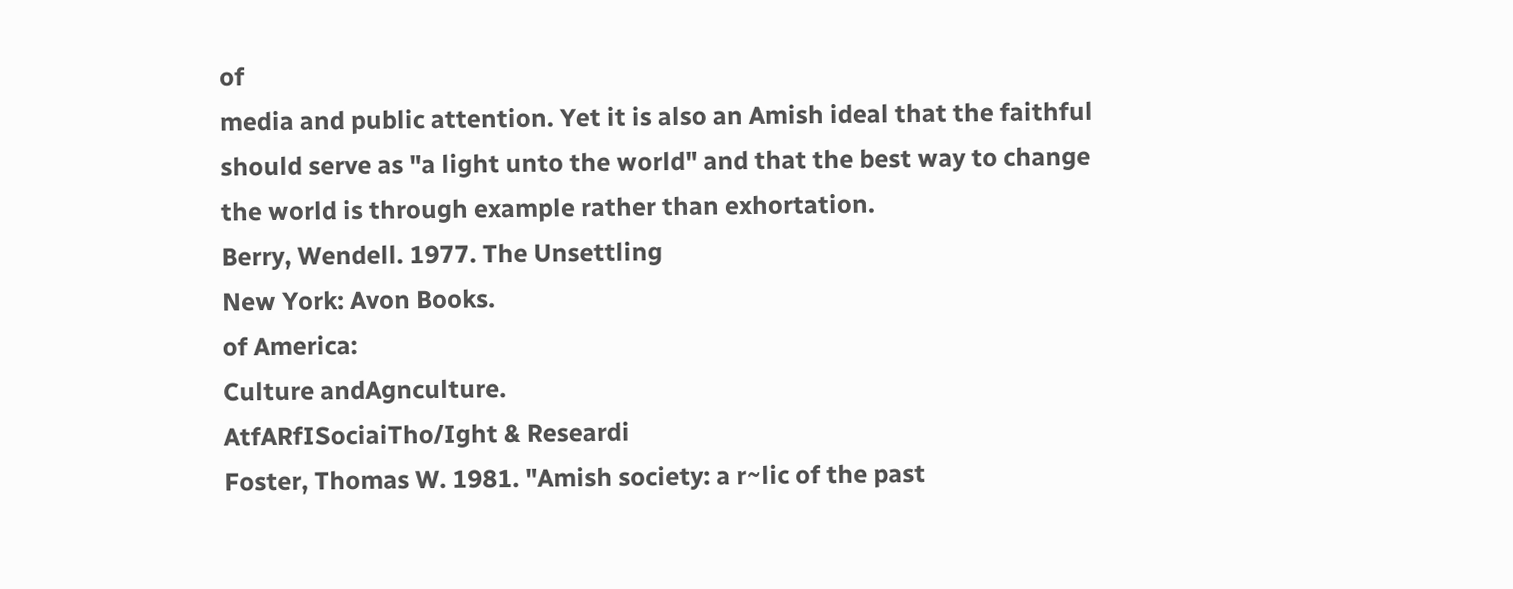of
media and public attention. Yet it is also an Amish ideal that the faithful
should serve as "a light unto the world" and that the best way to change
the world is through example rather than exhortation.
Berry, Wendell. 1977. The Unsettling
New York: Avon Books.
of America:
Culture andAgnculture.
AtfARfISociaiTho/Ight & Researdi
Foster, Thomas W. 1981. "Amish society: a r~lic of the past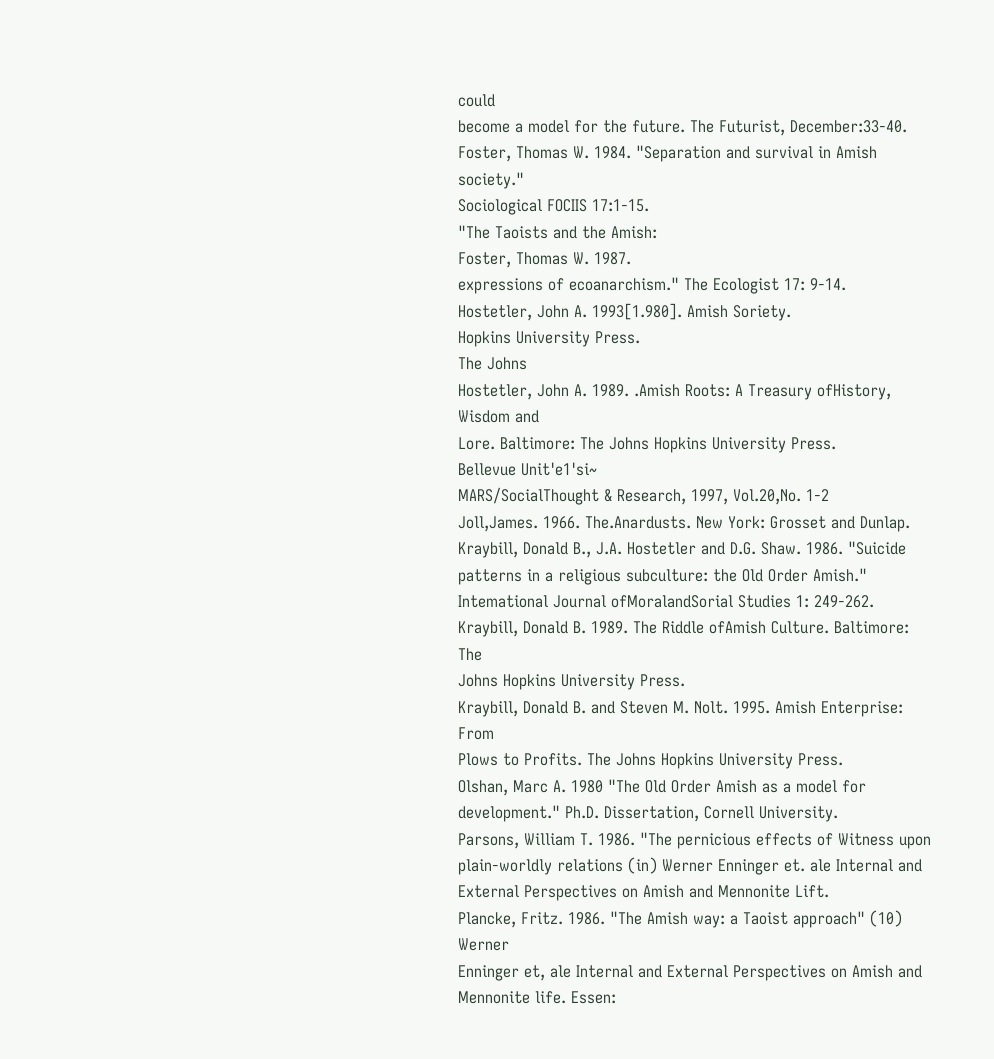could
become a model for the future. The Futurist, December:33-40.
Foster, Thomas W. 1984. "Separation and survival in Amish society."
Sociological FOCIIS 17:1-15.
"The Taoists and the Amish:
Foster, Thomas W. 1987.
expressions of ecoanarchism." The Ecologist 17: 9-14.
Hostetler, John A. 1993[1.980]. Amish Soriety.
Hopkins University Press.
The Johns
Hostetler, John A. 1989. .Amish Roots: A Treasury ofHistory, Wisdom and
Lore. Baltimore: The Johns Hopkins University Press.
Bellevue Unit'e1'si~
MARS/SocialThought & Research, 1997, Vol.20,No. 1-2
Joll,James. 1966. The.Anardusts. New York: Grosset and Dunlap.
Kraybill, Donald B., J.A. Hostetler and D.G. Shaw. 1986. "Suicide
patterns in a religious subculture: the Old Order Amish."
Intemational Journal ofMoralandSorial Studies 1: 249-262.
Kraybill, Donald B. 1989. The Riddle ofAmish Culture. Baltimore: The
Johns Hopkins University Press.
Kraybill, Donald B. and Steven M. Nolt. 1995. Amish Enterprise: From
Plows to Profits. The Johns Hopkins University Press.
Olshan, Marc A. 1980 "The Old Order Amish as a model for
development." Ph.D. Dissertation, Cornell University.
Parsons, William T. 1986. "The pernicious effects of Witness upon
plain-worldly relations (in) Werner Enninger et. ale Internal and
External Perspectives on Amish and Mennonite Lift.
Plancke, Fritz. 1986. "The Amish way: a Taoist approach" (10) Werner
Enninger et, ale Internal and External Perspectives on Amish and
Mennonite life. Essen: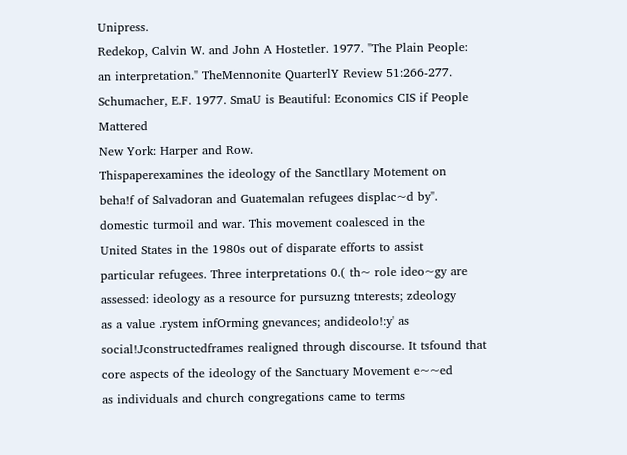Unipress.
Redekop, Calvin W. and John A Hostetler. 1977. "The Plain People:
an interpretation." TheMennonite QuarterlY Review 51:266-277.
Schumacher, E.F. 1977. SmaU is Beautiful: Economics CIS if People Mattered
New York: Harper and Row.
Thispaperexamines the ideology of the Sanctllary Motement on
beha!f of Salvadoran and Guatemalan refugees displac~d by".
domestic turmoil and war. This movement coalesced in the
United States in the 1980s out of disparate efforts to assist
particular refugees. Three interpretations 0.( th~ role ideo~gy are
assessed: ideology as a resource for pursuzng tnterests; zdeology
as a value .rystem infOrming gnevances; andideolo!:y' as social!Jconstructedframes realigned through discourse. It tsfound that
core aspects of the ideology of the Sanctuary Movement e~~ed
as individuals and church congregations came to terms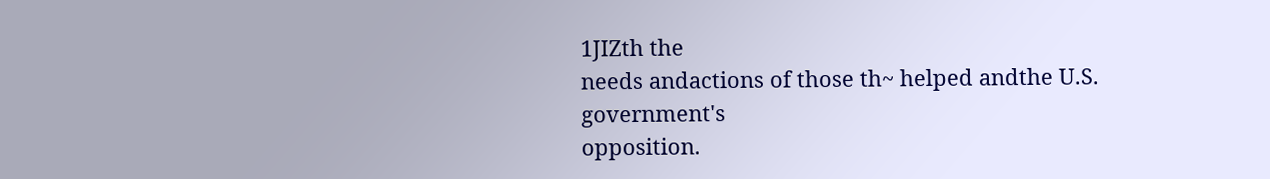1JIZth the
needs andactions of those th~ helped andthe U.S. government's
opposition.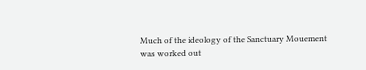Much of the ideology of the Sanctuary Mouement
was worked out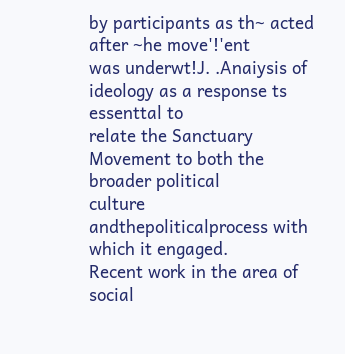by participants as th~ acted after ~he move'!'ent
was underwt!J. .Anaiysis of ideology as a response ts essenttal to
relate the Sanctuary Movement to both the broader political
culture andthepoliticalprocess with which it engaged.
Recent work in the area of social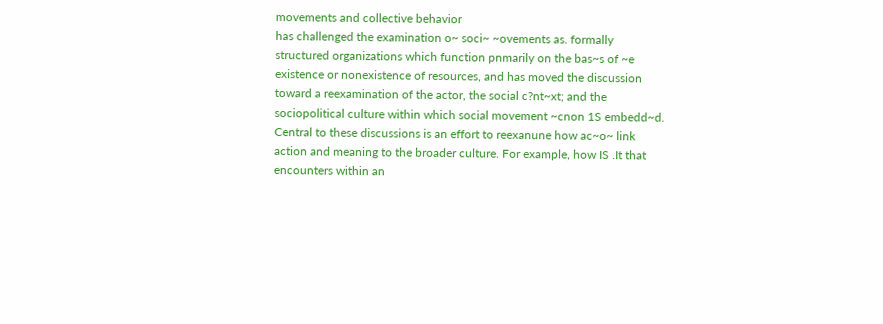movements and collective behavior
has challenged the examination o~ soci~ ~ovements as. formally
structured organizations which function pnmarily on the bas~s of ~e
existence or nonexistence of resources, and has moved the discussion
toward a reexamination of the actor, the social c?nt~xt; and the
sociopolitical culture within which social movement ~cnon 1S embedd~d.
Central to these discussions is an effort to reexanune how ac~o~ link
action and meaning to the broader culture. For example, how IS .It that
encounters within an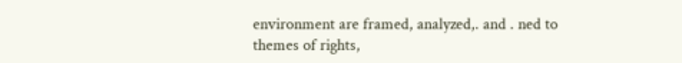environment are framed, analyzed,. and . ned to
themes of rights,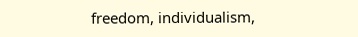freedom, individualism,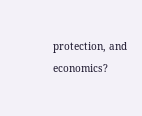protection, and economics?